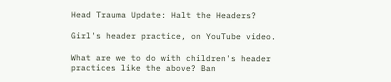Head Trauma Update: Halt the Headers?

Girl's header practice, on YouTube video.

What are we to do with children's header practices like the above? Ban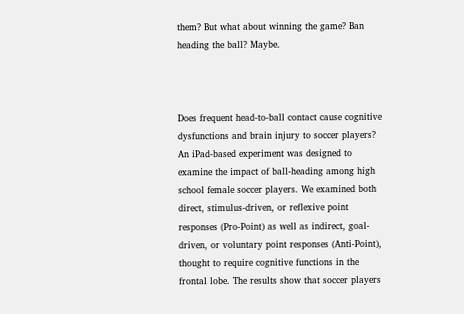them? But what about winning the game? Ban heading the ball? Maybe.



Does frequent head-to-ball contact cause cognitive dysfunctions and brain injury to soccer players? An iPad-based experiment was designed to examine the impact of ball-heading among high school female soccer players. We examined both direct, stimulus-driven, or reflexive point responses (Pro-Point) as well as indirect, goal-driven, or voluntary point responses (Anti-Point), thought to require cognitive functions in the frontal lobe. The results show that soccer players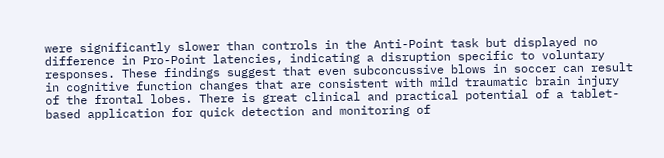were significantly slower than controls in the Anti-Point task but displayed no difference in Pro-Point latencies, indicating a disruption specific to voluntary responses. These findings suggest that even subconcussive blows in soccer can result in cognitive function changes that are consistent with mild traumatic brain injury of the frontal lobes. There is great clinical and practical potential of a tablet-based application for quick detection and monitoring of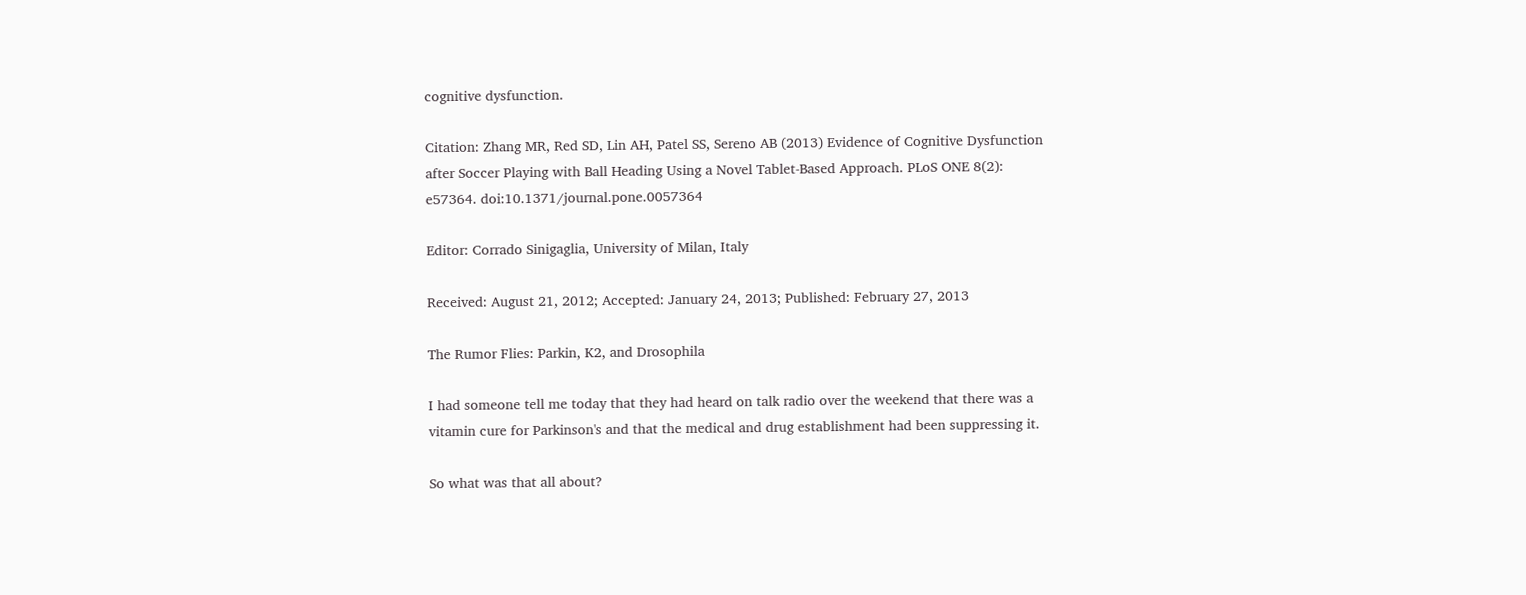cognitive dysfunction.

Citation: Zhang MR, Red SD, Lin AH, Patel SS, Sereno AB (2013) Evidence of Cognitive Dysfunction after Soccer Playing with Ball Heading Using a Novel Tablet-Based Approach. PLoS ONE 8(2): e57364. doi:10.1371/journal.pone.0057364

Editor: Corrado Sinigaglia, University of Milan, Italy

Received: August 21, 2012; Accepted: January 24, 2013; Published: February 27, 2013

The Rumor Flies: Parkin, K2, and Drosophila

I had someone tell me today that they had heard on talk radio over the weekend that there was a vitamin cure for Parkinson's and that the medical and drug establishment had been suppressing it.

So what was that all about?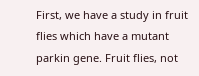First, we have a study in fruit flies which have a mutant parkin gene. Fruit flies, not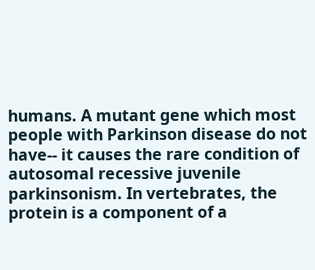humans. A mutant gene which most people with Parkinson disease do not have-- it causes the rare condition of autosomal recessive juvenile parkinsonism. In vertebrates, the protein is a component of a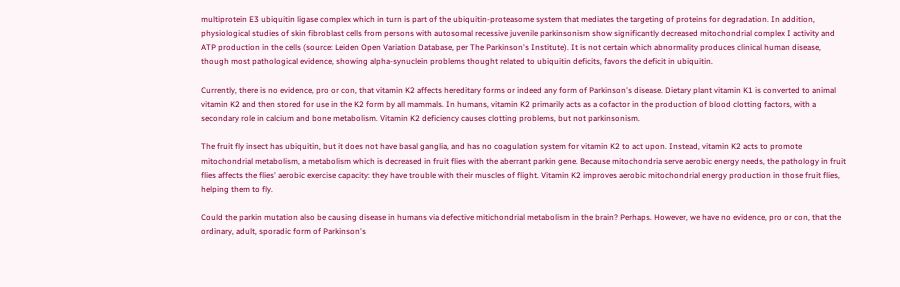multiprotein E3 ubiquitin ligase complex which in turn is part of the ubiquitin-proteasome system that mediates the targeting of proteins for degradation. In addition, physiological studies of skin fibroblast cells from persons with autosomal recessive juvenile parkinsonism show significantly decreased mitochondrial complex I activity and ATP production in the cells (source: Leiden Open Variation Database, per The Parkinson's Institute). It is not certain which abnormality produces clinical human disease, though most pathological evidence, showing alpha-synuclein problems thought related to ubiquitin deficits, favors the deficit in ubiquitin.

Currently, there is no evidence, pro or con, that vitamin K2 affects hereditary forms or indeed any form of Parkinson's disease. Dietary plant vitamin K1 is converted to animal vitamin K2 and then stored for use in the K2 form by all mammals. In humans, vitamin K2 primarily acts as a cofactor in the production of blood clotting factors, with a secondary role in calcium and bone metabolism. Vitamin K2 deficiency causes clotting problems, but not parkinsonism.

The fruit fly insect has ubiquitin, but it does not have basal ganglia, and has no coagulation system for vitamin K2 to act upon. Instead, vitamin K2 acts to promote mitochondrial metabolism, a metabolism which is decreased in fruit flies with the aberrant parkin gene. Because mitochondria serve aerobic energy needs, the pathology in fruit flies affects the flies' aerobic exercise capacity: they have trouble with their muscles of flight. Vitamin K2 improves aerobic mitochondrial energy production in those fruit flies, helping them to fly.

Could the parkin mutation also be causing disease in humans via defective mitichondrial metabolism in the brain? Perhaps. However, we have no evidence, pro or con, that the ordinary, adult, sporadic form of Parkinson's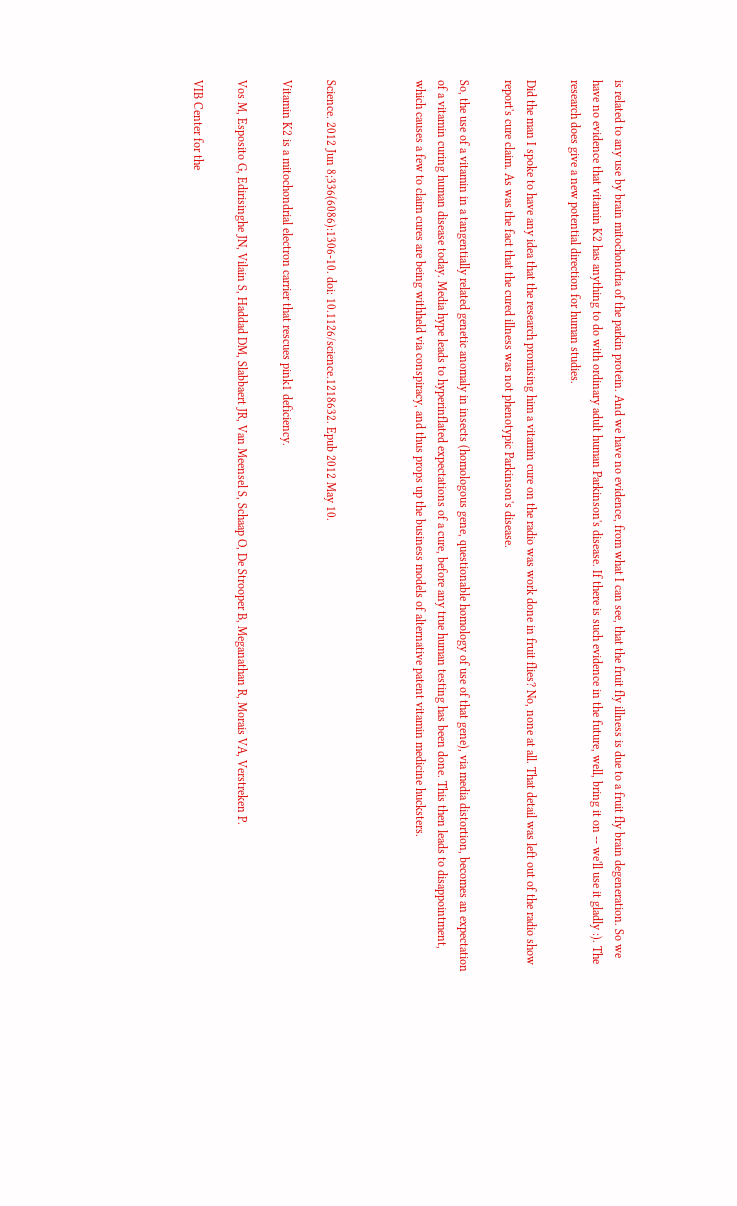is related to any use by brain mitochondria of the parkin protein. And we have no evidence, from what I can see, that the fruit fly illness is due to a fruit fly brain degeneration. So we have no evidence that vitamin K2 has anything to do with ordinary adult human Parkinson's disease. If there is such evidence in the future, well, bring it on -- we'll use it gladly :). The research does give a new potential direction for human studies.

Did the man I spoke to have any idea that the research promising him a vitamin cure on the radio was work done in fruit flies? No, none at all. That detail was left out of the radio show report's cure claim. As was the fact that the cured illness was not phenotypic Parkinson's disease.

So, the use of a vitamin in a tangentially related genetic anomaly in insects (homologous gene, questionable homology of use of that gene), via media distortion, becomes an expectation of a vitamin curing human disease today. Media hype leads to hyperinflated expectations of a cure, before any true human testing has been done. This then leads to disappointment, which causes a few to claim cures are being withheld via conspiracy, and thus props up the business models of alternative patent vitamin medicine hucksters.



Science. 2012 Jun 8;336(6086):1306-10. doi: 10.1126/science.1218632. Epub 2012 May 10.

Vitamin K2 is a mitochondrial electron carrier that rescues pink1 deficiency.

Vos M, Esposito G, Edirisinghe JN, Vilain S, Haddad DM, Slabbaert JR, Van Meensel S, Schaap O, De Strooper B, Meganathan R, Morais VA, Verstreken P.

VIB Center for the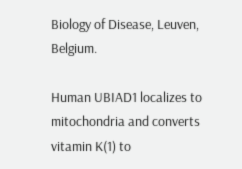Biology of Disease, Leuven, Belgium.

Human UBIAD1 localizes to mitochondria and converts vitamin K(1) to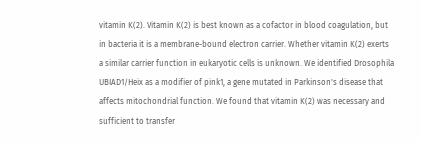vitamin K(2). Vitamin K(2) is best known as a cofactor in blood coagulation, but in bacteria it is a membrane-bound electron carrier. Whether vitamin K(2) exerts a similar carrier function in eukaryotic cells is unknown. We identified Drosophila UBIAD1/Heix as a modifier of pink1, a gene mutated in Parkinson's disease that affects mitochondrial function. We found that vitamin K(2) was necessary and sufficient to transfer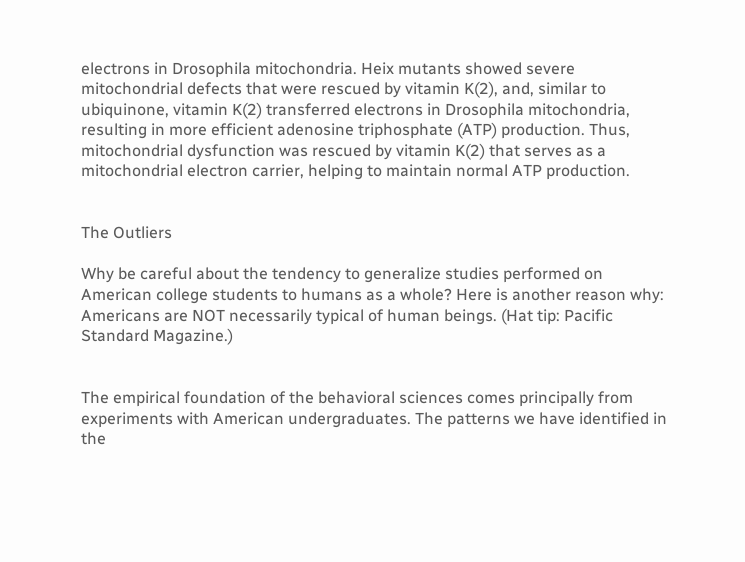electrons in Drosophila mitochondria. Heix mutants showed severe mitochondrial defects that were rescued by vitamin K(2), and, similar to ubiquinone, vitamin K(2) transferred electrons in Drosophila mitochondria, resulting in more efficient adenosine triphosphate (ATP) production. Thus, mitochondrial dysfunction was rescued by vitamin K(2) that serves as a mitochondrial electron carrier, helping to maintain normal ATP production.


The Outliers

Why be careful about the tendency to generalize studies performed on American college students to humans as a whole? Here is another reason why: Americans are NOT necessarily typical of human beings. (Hat tip: Pacific Standard Magazine.)


The empirical foundation of the behavioral sciences comes principally from experiments with American undergraduates. The patterns we have identified in the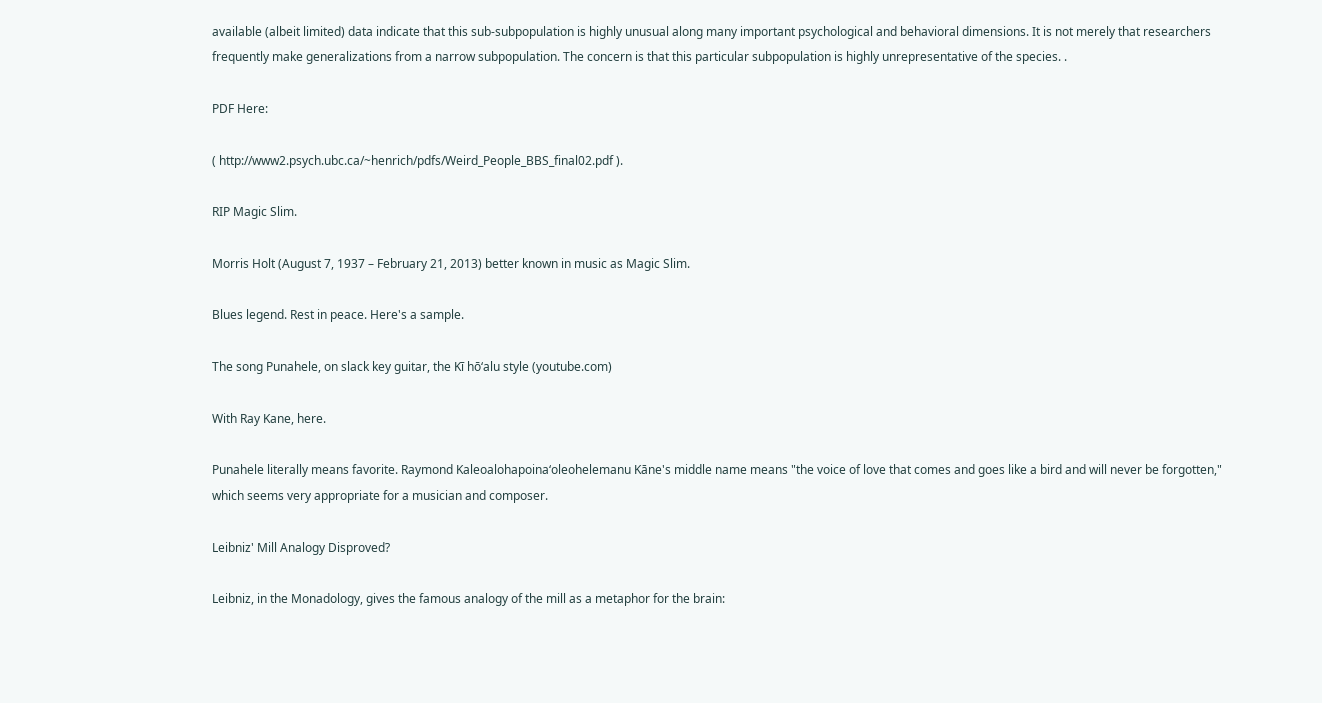available (albeit limited) data indicate that this sub‐subpopulation is highly unusual along many important psychological and behavioral dimensions. It is not merely that researchers frequently make generalizations from a narrow subpopulation. The concern is that this particular subpopulation is highly unrepresentative of the species. .

PDF Here:

( http://www2.psych.ubc.ca/~henrich/pdfs/Weird_People_BBS_final02.pdf ).

RIP Magic Slim.

Morris Holt (August 7, 1937 – February 21, 2013) better known in music as Magic Slim.

Blues legend. Rest in peace. Here's a sample.

The song Punahele, on slack key guitar, the Kī hōʻalu style (youtube.com)

With Ray Kane, here.

Punahele literally means favorite. Raymond Kaleoalohapoinaʻoleohelemanu Kāne's middle name means "the voice of love that comes and goes like a bird and will never be forgotten," which seems very appropriate for a musician and composer.

Leibniz' Mill Analogy Disproved?

Leibniz, in the Monadology, gives the famous analogy of the mill as a metaphor for the brain: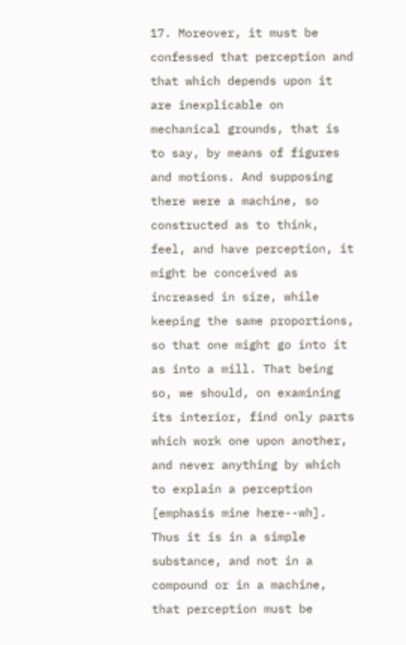17. Moreover, it must be confessed that perception and that which depends upon it are inexplicable on mechanical grounds, that is to say, by means of figures and motions. And supposing there were a machine, so constructed as to think, feel, and have perception, it might be conceived as increased in size, while keeping the same proportions, so that one might go into it as into a mill. That being so, we should, on examining its interior, find only parts which work one upon another, and never anything by which to explain a perception [emphasis mine here--wh]. Thus it is in a simple substance, and not in a compound or in a machine, that perception must be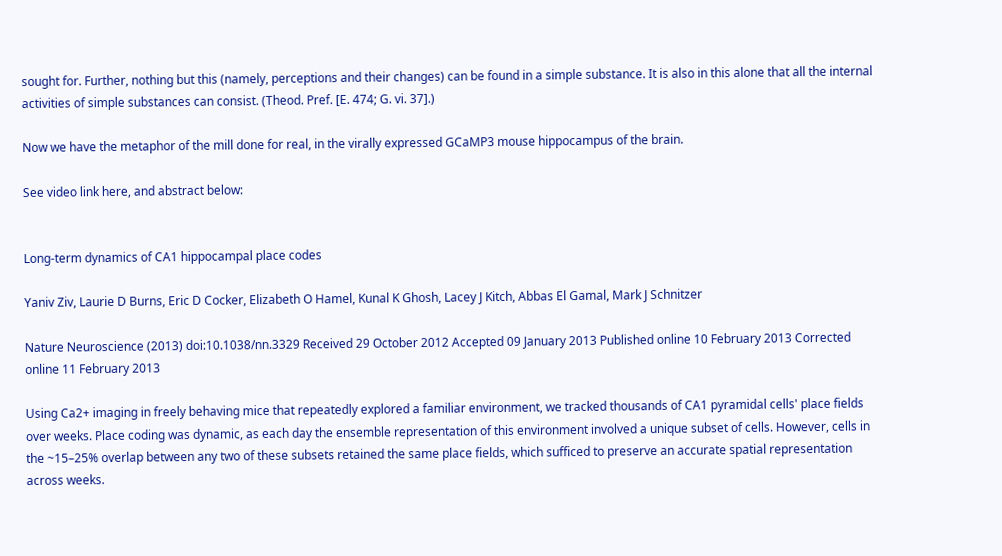sought for. Further, nothing but this (namely, perceptions and their changes) can be found in a simple substance. It is also in this alone that all the internal activities of simple substances can consist. (Theod. Pref. [E. 474; G. vi. 37].)

Now we have the metaphor of the mill done for real, in the virally expressed GCaMP3 mouse hippocampus of the brain.

See video link here, and abstract below:


Long-term dynamics of CA1 hippocampal place codes

Yaniv Ziv, Laurie D Burns, Eric D Cocker, Elizabeth O Hamel, Kunal K Ghosh, Lacey J Kitch, Abbas El Gamal, Mark J Schnitzer

Nature Neuroscience (2013) doi:10.1038/nn.3329 Received 29 October 2012 Accepted 09 January 2013 Published online 10 February 2013 Corrected online 11 February 2013

Using Ca2+ imaging in freely behaving mice that repeatedly explored a familiar environment, we tracked thousands of CA1 pyramidal cells' place fields over weeks. Place coding was dynamic, as each day the ensemble representation of this environment involved a unique subset of cells. However, cells in the ~15–25% overlap between any two of these subsets retained the same place fields, which sufficed to preserve an accurate spatial representation across weeks.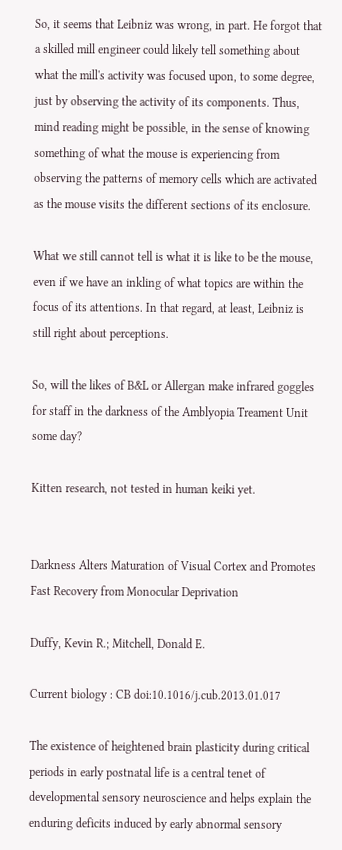So, it seems that Leibniz was wrong, in part. He forgot that a skilled mill engineer could likely tell something about what the mill's activity was focused upon, to some degree, just by observing the activity of its components. Thus, mind reading might be possible, in the sense of knowing something of what the mouse is experiencing from observing the patterns of memory cells which are activated as the mouse visits the different sections of its enclosure.

What we still cannot tell is what it is like to be the mouse, even if we have an inkling of what topics are within the focus of its attentions. In that regard, at least, Leibniz is still right about perceptions.

So, will the likes of B&L or Allergan make infrared goggles for staff in the darkness of the Amblyopia Treament Unit some day?

Kitten research, not tested in human keiki yet.


Darkness Alters Maturation of Visual Cortex and Promotes Fast Recovery from Monocular Deprivation

Duffy, Kevin R.; Mitchell, Donald E.

Current biology : CB doi:10.1016/j.cub.2013.01.017

The existence of heightened brain plasticity during critical periods in early postnatal life is a central tenet of developmental sensory neuroscience and helps explain the enduring deficits induced by early abnormal sensory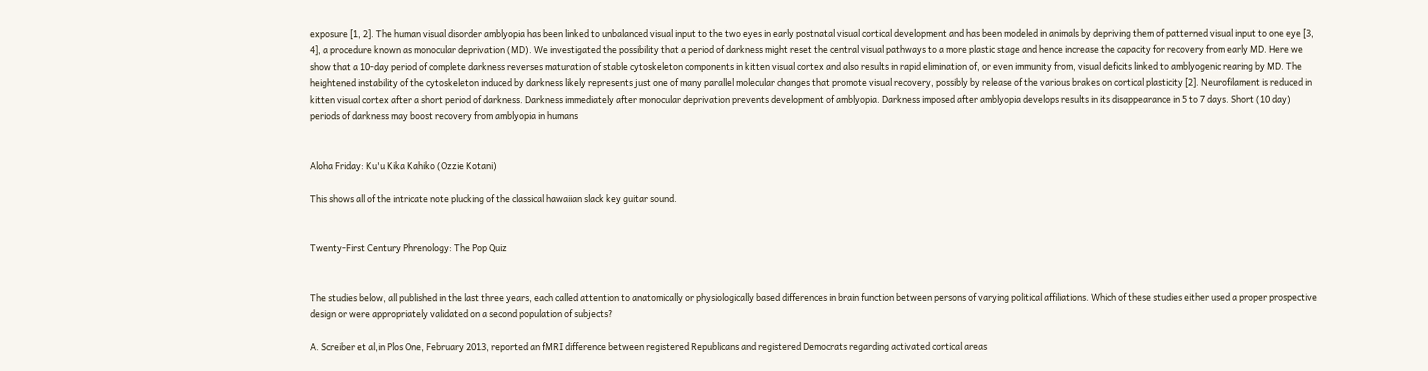exposure [1, 2]. The human visual disorder amblyopia has been linked to unbalanced visual input to the two eyes in early postnatal visual cortical development and has been modeled in animals by depriving them of patterned visual input to one eye [3, 4], a procedure known as monocular deprivation (MD). We investigated the possibility that a period of darkness might reset the central visual pathways to a more plastic stage and hence increase the capacity for recovery from early MD. Here we show that a 10-day period of complete darkness reverses maturation of stable cytoskeleton components in kitten visual cortex and also results in rapid elimination of, or even immunity from, visual deficits linked to amblyogenic rearing by MD. The heightened instability of the cytoskeleton induced by darkness likely represents just one of many parallel molecular changes that promote visual recovery, possibly by release of the various brakes on cortical plasticity [2]. Neurofilament is reduced in kitten visual cortex after a short period of darkness. Darkness immediately after monocular deprivation prevents development of amblyopia. Darkness imposed after amblyopia develops results in its disappearance in 5 to 7 days. Short (10 day) periods of darkness may boost recovery from amblyopia in humans


Aloha Friday: Ku'u Kika Kahiko (Ozzie Kotani)

This shows all of the intricate note plucking of the classical hawaiian slack key guitar sound.


Twenty-First Century Phrenology: The Pop Quiz


The studies below, all published in the last three years, each called attention to anatomically or physiologically based differences in brain function between persons of varying political affiliations. Which of these studies either used a proper prospective design or were appropriately validated on a second population of subjects?

A. Screiber et al,in Plos One, February 2013, reported an fMRI difference between registered Republicans and registered Democrats regarding activated cortical areas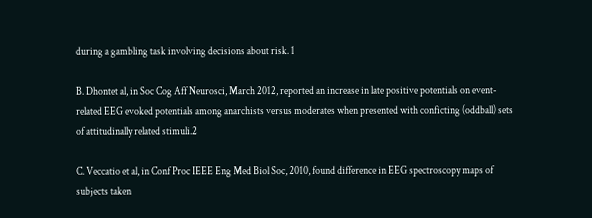during a gambling task involving decisions about risk. 1

B. Dhontet al, in Soc Cog Aff Neurosci, March 2012, reported an increase in late positive potentials on event-related EEG evoked potentials among anarchists versus moderates when presented with conficting (oddball) sets of attitudinally related stimuli.2

C. Veccatio et al, in Conf Proc IEEE Eng Med Biol Soc, 2010, found difference in EEG spectroscopy maps of subjects taken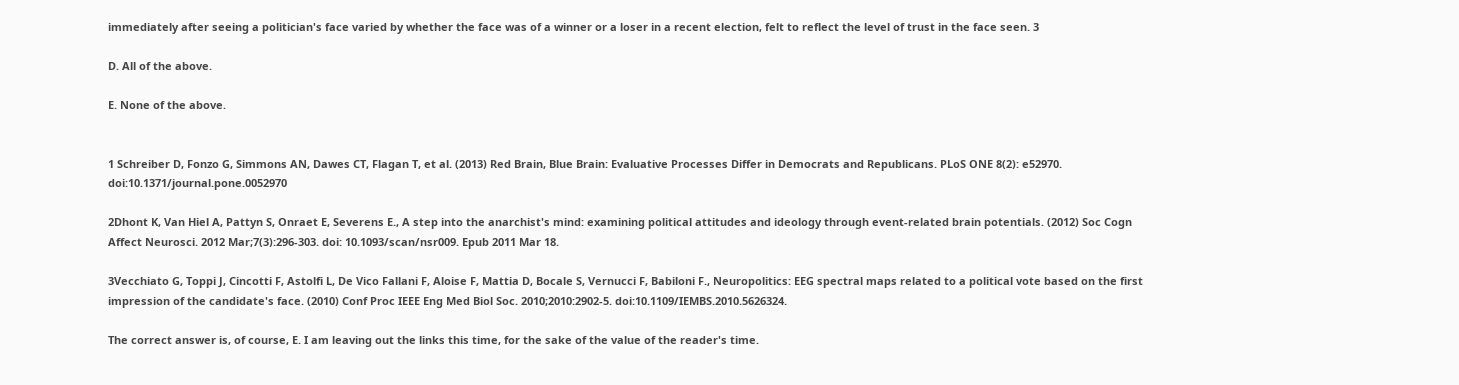immediately after seeing a politician's face varied by whether the face was of a winner or a loser in a recent election, felt to reflect the level of trust in the face seen. 3

D. All of the above.

E. None of the above.


1 Schreiber D, Fonzo G, Simmons AN, Dawes CT, Flagan T, et al. (2013) Red Brain, Blue Brain: Evaluative Processes Differ in Democrats and Republicans. PLoS ONE 8(2): e52970. doi:10.1371/journal.pone.0052970

2Dhont K, Van Hiel A, Pattyn S, Onraet E, Severens E., A step into the anarchist's mind: examining political attitudes and ideology through event-related brain potentials. (2012) Soc Cogn Affect Neurosci. 2012 Mar;7(3):296-303. doi: 10.1093/scan/nsr009. Epub 2011 Mar 18.

3Vecchiato G, Toppi J, Cincotti F, Astolfi L, De Vico Fallani F, Aloise F, Mattia D, Bocale S, Vernucci F, Babiloni F., Neuropolitics: EEG spectral maps related to a political vote based on the first impression of the candidate's face. (2010) Conf Proc IEEE Eng Med Biol Soc. 2010;2010:2902-5. doi:10.1109/IEMBS.2010.5626324.

The correct answer is, of course, E. I am leaving out the links this time, for the sake of the value of the reader's time.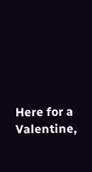Here for a Valentine,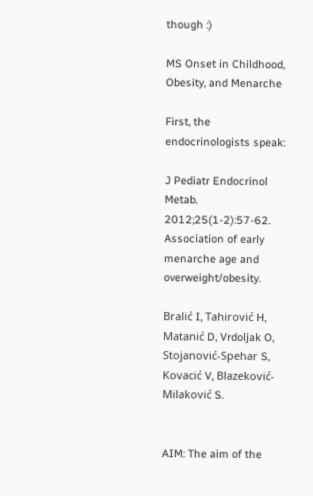though :)

MS Onset in Childhood, Obesity, and Menarche

First, the endocrinologists speak:

J Pediatr Endocrinol Metab. 2012;25(1-2):57-62. Association of early menarche age and overweight/obesity.

Bralić I, Tahirović H, Matanić D, Vrdoljak O, Stojanović-Spehar S, Kovacić V, Blazeković-Milaković S.


AIM: The aim of the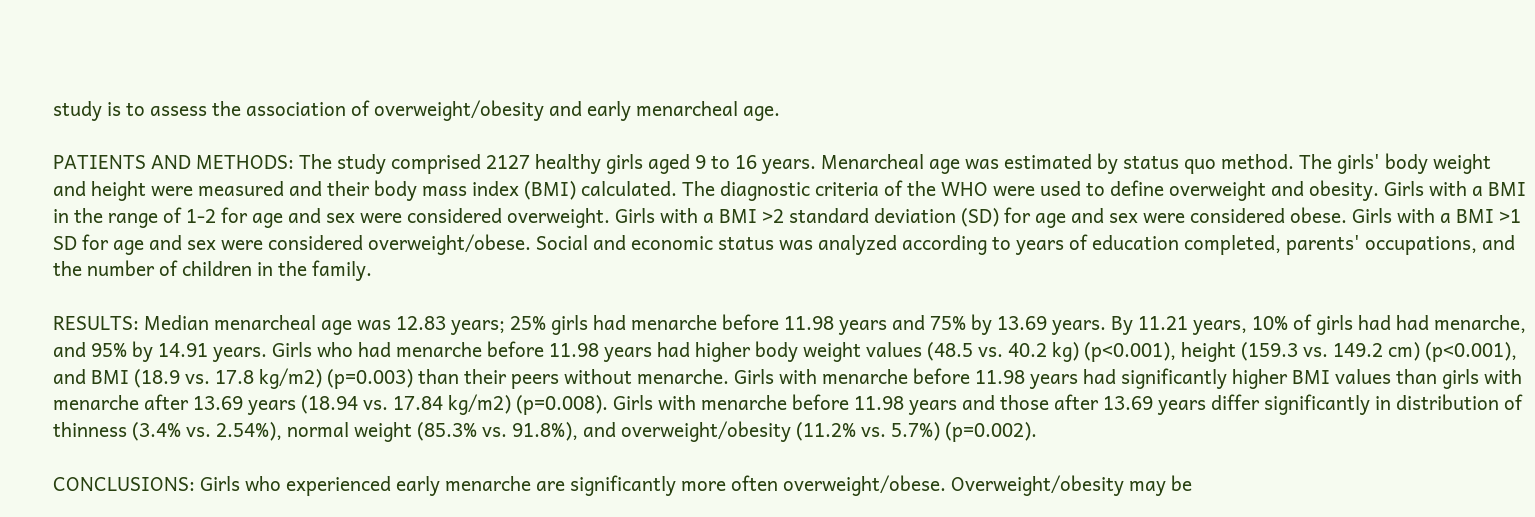study is to assess the association of overweight/obesity and early menarcheal age.

PATIENTS AND METHODS: The study comprised 2127 healthy girls aged 9 to 16 years. Menarcheal age was estimated by status quo method. The girls' body weight and height were measured and their body mass index (BMI) calculated. The diagnostic criteria of the WHO were used to define overweight and obesity. Girls with a BMI in the range of 1-2 for age and sex were considered overweight. Girls with a BMI >2 standard deviation (SD) for age and sex were considered obese. Girls with a BMI >1 SD for age and sex were considered overweight/obese. Social and economic status was analyzed according to years of education completed, parents' occupations, and the number of children in the family.

RESULTS: Median menarcheal age was 12.83 years; 25% girls had menarche before 11.98 years and 75% by 13.69 years. By 11.21 years, 10% of girls had had menarche, and 95% by 14.91 years. Girls who had menarche before 11.98 years had higher body weight values (48.5 vs. 40.2 kg) (p<0.001), height (159.3 vs. 149.2 cm) (p<0.001), and BMI (18.9 vs. 17.8 kg/m2) (p=0.003) than their peers without menarche. Girls with menarche before 11.98 years had significantly higher BMI values than girls with menarche after 13.69 years (18.94 vs. 17.84 kg/m2) (p=0.008). Girls with menarche before 11.98 years and those after 13.69 years differ significantly in distribution of thinness (3.4% vs. 2.54%), normal weight (85.3% vs. 91.8%), and overweight/obesity (11.2% vs. 5.7%) (p=0.002).

CONCLUSIONS: Girls who experienced early menarche are significantly more often overweight/obese. Overweight/obesity may be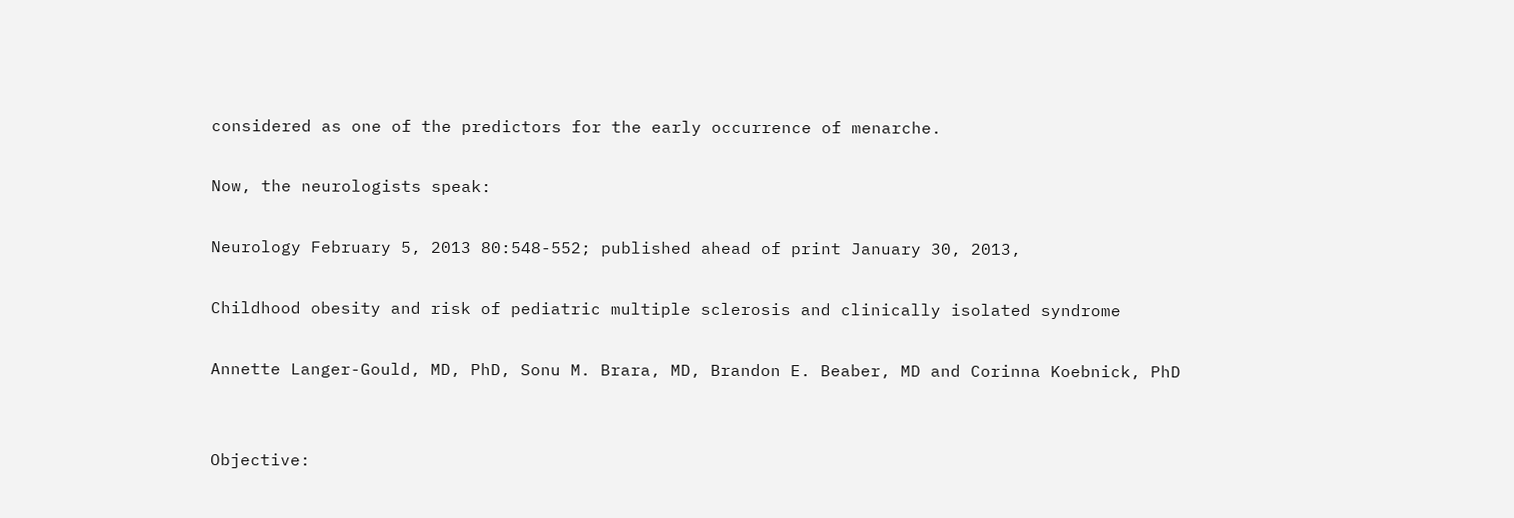considered as one of the predictors for the early occurrence of menarche.

Now, the neurologists speak:

Neurology February 5, 2013 80:548-552; published ahead of print January 30, 2013,

Childhood obesity and risk of pediatric multiple sclerosis and clinically isolated syndrome

Annette Langer-Gould, MD, PhD, Sonu M. Brara, MD, Brandon E. Beaber, MD and Corinna Koebnick, PhD


Objective: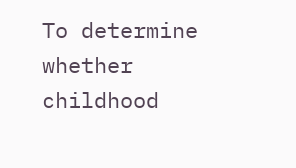To determine whether childhood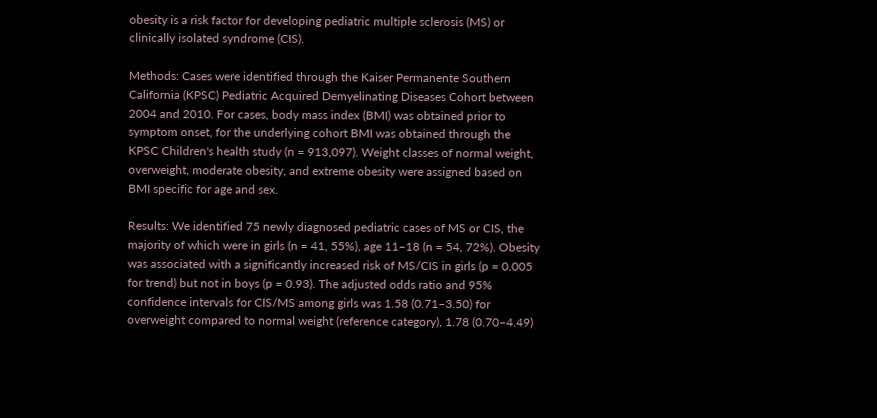obesity is a risk factor for developing pediatric multiple sclerosis (MS) or clinically isolated syndrome (CIS).

Methods: Cases were identified through the Kaiser Permanente Southern California (KPSC) Pediatric Acquired Demyelinating Diseases Cohort between 2004 and 2010. For cases, body mass index (BMI) was obtained prior to symptom onset, for the underlying cohort BMI was obtained through the KPSC Children's health study (n = 913,097). Weight classes of normal weight, overweight, moderate obesity, and extreme obesity were assigned based on BMI specific for age and sex.

Results: We identified 75 newly diagnosed pediatric cases of MS or CIS, the majority of which were in girls (n = 41, 55%), age 11–18 (n = 54, 72%). Obesity was associated with a significantly increased risk of MS/CIS in girls (p = 0.005 for trend) but not in boys (p = 0.93). The adjusted odds ratio and 95% confidence intervals for CIS/MS among girls was 1.58 (0.71–3.50) for overweight compared to normal weight (reference category), 1.78 (0.70–4.49)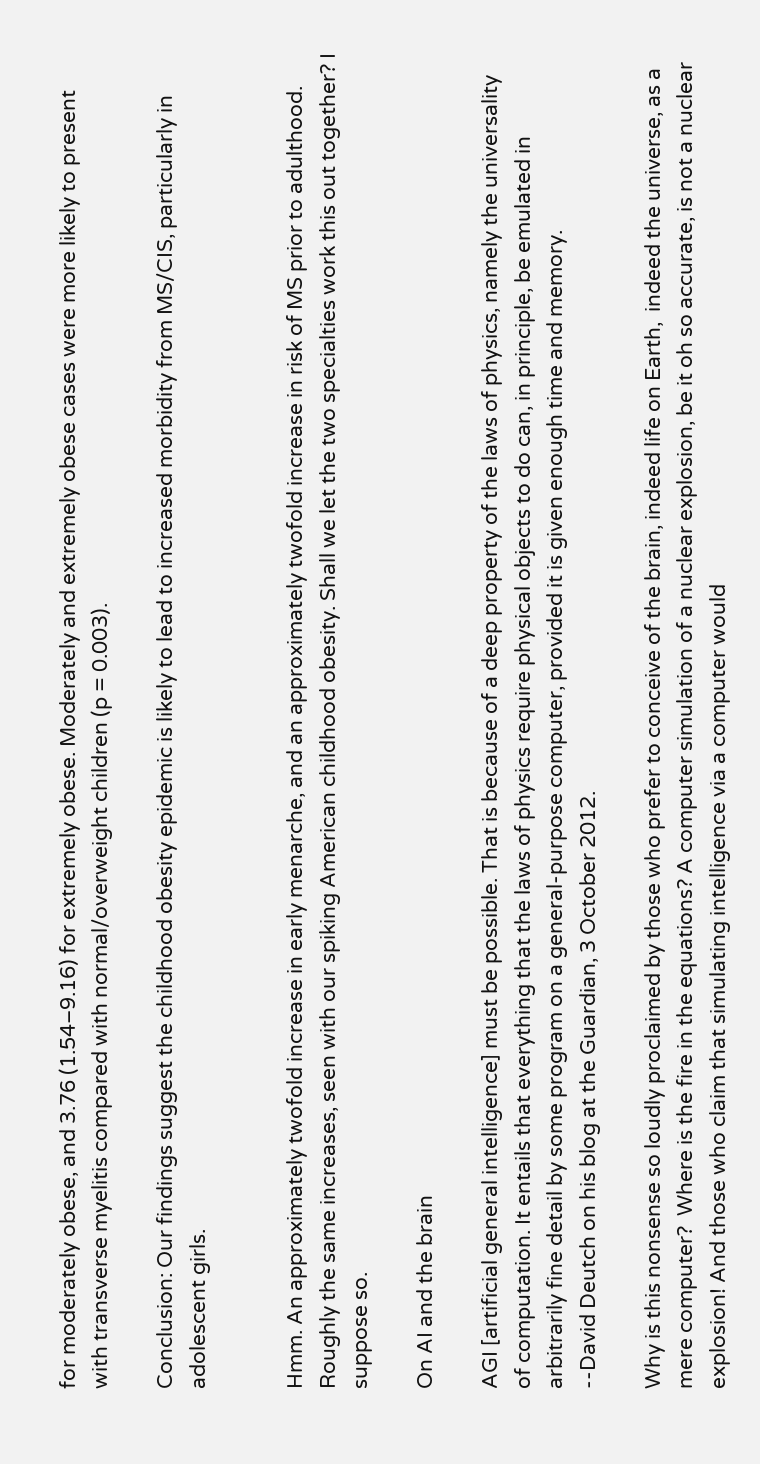for moderately obese, and 3.76 (1.54–9.16) for extremely obese. Moderately and extremely obese cases were more likely to present with transverse myelitis compared with normal/overweight children (p = 0.003).

Conclusion: Our findings suggest the childhood obesity epidemic is likely to lead to increased morbidity from MS/CIS, particularly in adolescent girls.


Hmm. An approximately twofold increase in early menarche, and an approximately twofold increase in risk of MS prior to adulthood. Roughly the same increases, seen with our spiking American childhood obesity. Shall we let the two specialties work this out together? I suppose so.

On AI and the brain

AGI [artificial general intelligence] must be possible. That is because of a deep property of the laws of physics, namely the universality of computation. It entails that everything that the laws of physics require physical objects to do can, in principle, be emulated in arbitrarily fine detail by some program on a general-purpose computer, provided it is given enough time and memory.
--David Deutch on his blog at the Guardian, 3 October 2012.

Why is this nonsense so loudly proclaimed by those who prefer to conceive of the brain, indeed life on Earth,  indeed the universe, as a mere computer?  Where is the fire in the equations? A computer simulation of a nuclear explosion, be it oh so accurate, is not a nuclear explosion! And those who claim that simulating intelligence via a computer would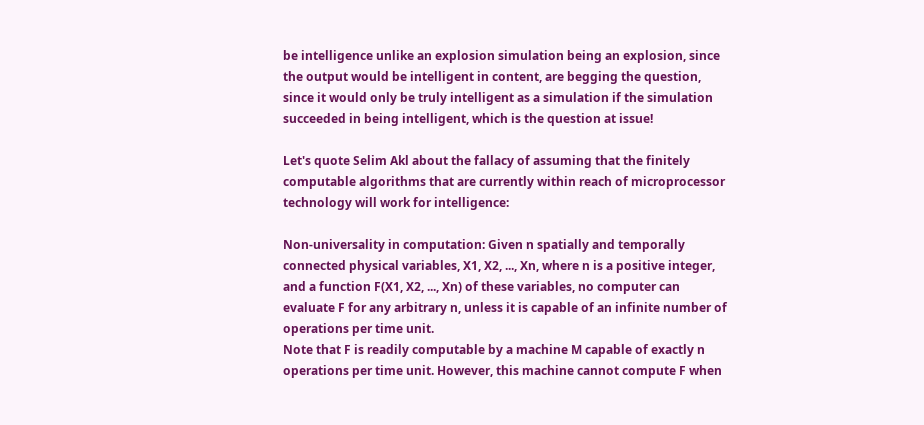be intelligence unlike an explosion simulation being an explosion, since the output would be intelligent in content, are begging the question, since it would only be truly intelligent as a simulation if the simulation succeeded in being intelligent, which is the question at issue!

Let's quote Selim Akl about the fallacy of assuming that the finitely computable algorithms that are currently within reach of microprocessor technology will work for intelligence:

Non-universality in computation: Given n spatially and temporally connected physical variables, X1, X2, ..., Xn, where n is a positive integer, and a function F(X1, X2, ..., Xn) of these variables, no computer can evaluate F for any arbitrary n, unless it is capable of an infinite number of operations per time unit.
Note that F is readily computable by a machine M capable of exactly n operations per time unit. However, this machine cannot compute F when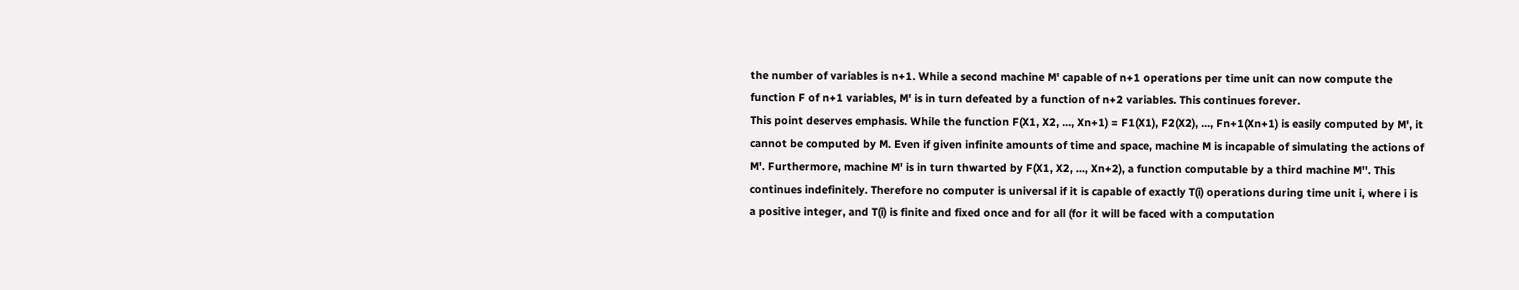the number of variables is n+1. While a second machine M' capable of n+1 operations per time unit can now compute the function F of n+1 variables, M' is in turn defeated by a function of n+2 variables. This continues forever.
This point deserves emphasis. While the function F(X1, X2, ..., Xn+1) = F1(X1), F2(X2), ..., Fn+1(Xn+1) is easily computed by M', it cannot be computed by M. Even if given infinite amounts of time and space, machine M is incapable of simulating the actions of M'. Furthermore, machine M' is in turn thwarted by F(X1, X2, ..., Xn+2), a function computable by a third machine M''. This continues indefinitely. Therefore no computer is universal if it is capable of exactly T(i) operations during time unit i, where i is a positive integer, and T(i) is finite and fixed once and for all (for it will be faced with a computation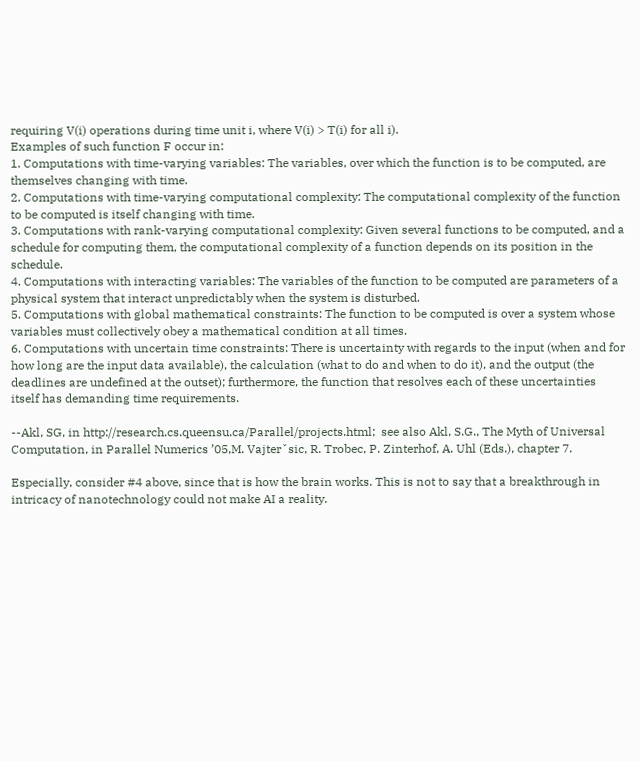requiring V(i) operations during time unit i, where V(i) > T(i) for all i).
Examples of such function F occur in:
1. Computations with time-varying variables: The variables, over which the function is to be computed, are themselves changing with time.
2. Computations with time-varying computational complexity: The computational complexity of the function to be computed is itself changing with time.
3. Computations with rank-varying computational complexity: Given several functions to be computed, and a schedule for computing them, the computational complexity of a function depends on its position in the schedule.
4. Computations with interacting variables: The variables of the function to be computed are parameters of a physical system that interact unpredictably when the system is disturbed.
5. Computations with global mathematical constraints: The function to be computed is over a system whose variables must collectively obey a mathematical condition at all times.
6. Computations with uncertain time constraints: There is uncertainty with regards to the input (when and for how long are the input data available), the calculation (what to do and when to do it), and the output (the deadlines are undefined at the outset); furthermore, the function that resolves each of these uncertainties itself has demanding time requirements.

--Akl, SG, in http://research.cs.queensu.ca/Parallel/projects.html;  see also Akl, S.G., The Myth of Universal Computation, in Parallel Numerics ’05,M. Vajterˇsic, R. Trobec, P. Zinterhof, A. Uhl (Eds.), chapter 7.

Especially, consider #4 above, since that is how the brain works. This is not to say that a breakthrough in intricacy of nanotechnology could not make AI a reality.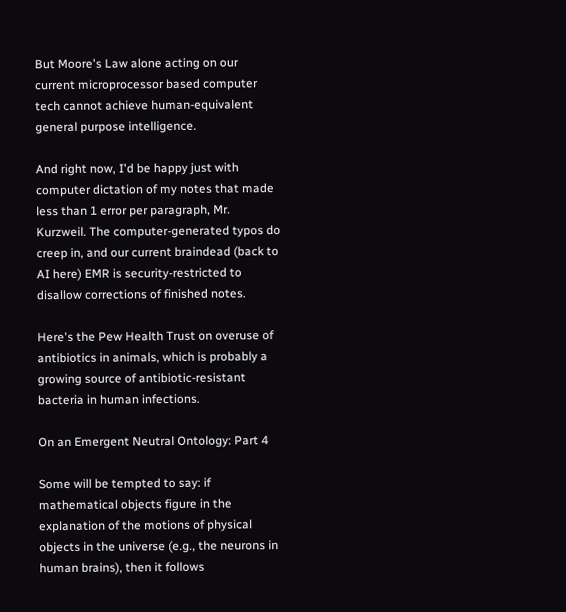But Moore's Law alone acting on our current microprocessor based computer tech cannot achieve human-equivalent general purpose intelligence.

And right now, I'd be happy just with computer dictation of my notes that made less than 1 error per paragraph, Mr. Kurzweil. The computer-generated typos do creep in, and our current braindead (back to AI here) EMR is security-restricted to disallow corrections of finished notes.

Here's the Pew Health Trust on overuse of antibiotics in animals, which is probably a growing source of antibiotic-resistant bacteria in human infections.

On an Emergent Neutral Ontology: Part 4

Some will be tempted to say: if mathematical objects figure in the explanation of the motions of physical objects in the universe (e.g., the neurons in human brains), then it follows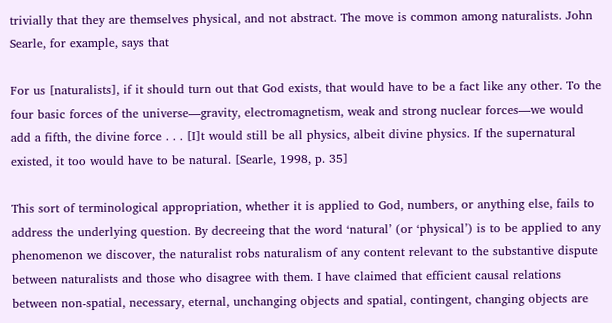trivially that they are themselves physical, and not abstract. The move is common among naturalists. John Searle, for example, says that

For us [naturalists], if it should turn out that God exists, that would have to be a fact like any other. To the four basic forces of the universe—gravity, electromagnetism, weak and strong nuclear forces—we would add a fifth, the divine force . . . [I]t would still be all physics, albeit divine physics. If the supernatural existed, it too would have to be natural. [Searle, 1998, p. 35]

This sort of terminological appropriation, whether it is applied to God, numbers, or anything else, fails to address the underlying question. By decreeing that the word ‘natural’ (or ‘physical’) is to be applied to any phenomenon we discover, the naturalist robs naturalism of any content relevant to the substantive dispute between naturalists and those who disagree with them. I have claimed that efficient causal relations between non-spatial, necessary, eternal, unchanging objects and spatial, contingent, changing objects are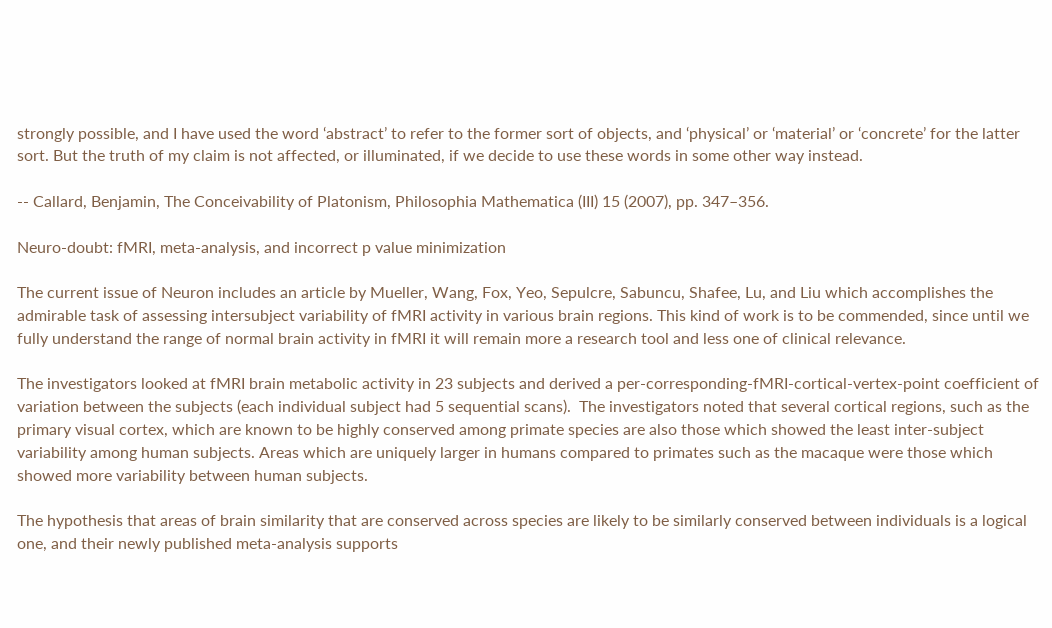strongly possible, and I have used the word ‘abstract’ to refer to the former sort of objects, and ‘physical’ or ‘material’ or ‘concrete’ for the latter sort. But the truth of my claim is not affected, or illuminated, if we decide to use these words in some other way instead.

-- Callard, Benjamin, The Conceivability of Platonism, Philosophia Mathematica (III) 15 (2007), pp. 347–356.

Neuro-doubt: fMRI, meta-analysis, and incorrect p value minimization

The current issue of Neuron includes an article by Mueller, Wang, Fox, Yeo, Sepulcre, Sabuncu, Shafee, Lu, and Liu which accomplishes the admirable task of assessing intersubject variability of fMRI activity in various brain regions. This kind of work is to be commended, since until we fully understand the range of normal brain activity in fMRI it will remain more a research tool and less one of clinical relevance.

The investigators looked at fMRI brain metabolic activity in 23 subjects and derived a per-corresponding-fMRI-cortical-vertex-point coefficient of variation between the subjects (each individual subject had 5 sequential scans).  The investigators noted that several cortical regions, such as the primary visual cortex, which are known to be highly conserved among primate species are also those which showed the least inter-subject variability among human subjects. Areas which are uniquely larger in humans compared to primates such as the macaque were those which showed more variability between human subjects.

The hypothesis that areas of brain similarity that are conserved across species are likely to be similarly conserved between individuals is a logical one, and their newly published meta-analysis supports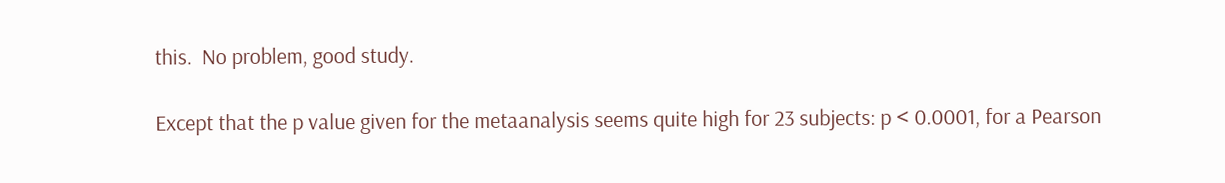this.  No problem, good study.

Except that the p value given for the metaanalysis seems quite high for 23 subjects: p < 0.0001, for a Pearson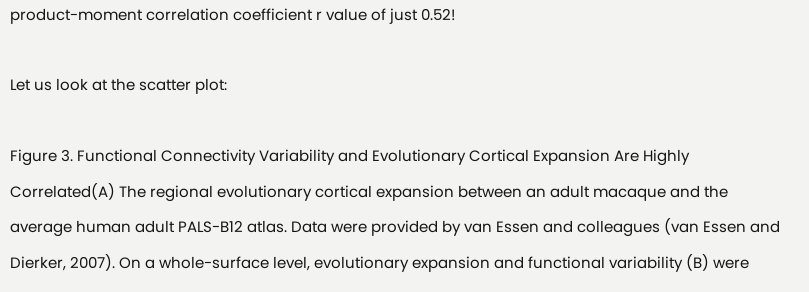product-moment correlation coefficient r value of just 0.52!

Let us look at the scatter plot:

Figure 3. Functional Connectivity Variability and Evolutionary Cortical Expansion Are Highly Correlated(A) The regional evolutionary cortical expansion between an adult macaque and the average human adult PALS-B12 atlas. Data were provided by van Essen and colleagues (van Essen and Dierker, 2007). On a whole-surface level, evolutionary expansion and functional variability (B) were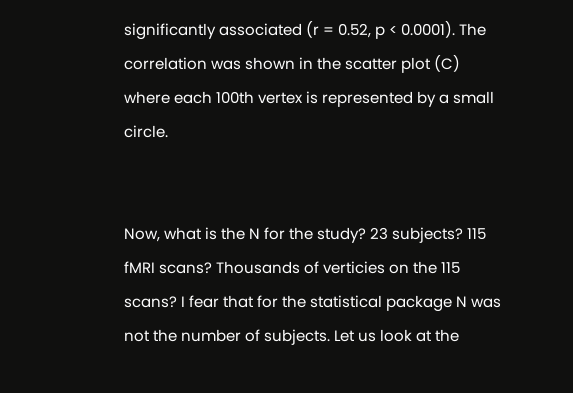significantly associated (r = 0.52, p < 0.0001). The correlation was shown in the scatter plot (C) where each 100th vertex is represented by a small circle.


Now, what is the N for the study? 23 subjects? 115 fMRI scans? Thousands of verticies on the 115 scans? I fear that for the statistical package N was not the number of subjects. Let us look at the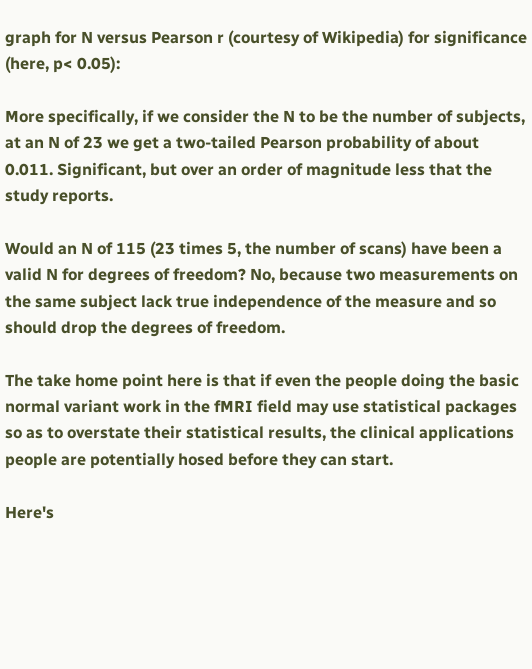graph for N versus Pearson r (courtesy of Wikipedia) for significance (here, p< 0.05):

More specifically, if we consider the N to be the number of subjects, at an N of 23 we get a two-tailed Pearson probability of about 0.011. Significant, but over an order of magnitude less that the study reports.

Would an N of 115 (23 times 5, the number of scans) have been a valid N for degrees of freedom? No, because two measurements on the same subject lack true independence of the measure and so should drop the degrees of freedom.

The take home point here is that if even the people doing the basic normal variant work in the fMRI field may use statistical packages so as to overstate their statistical results, the clinical applications people are potentially hosed before they can start.

Here's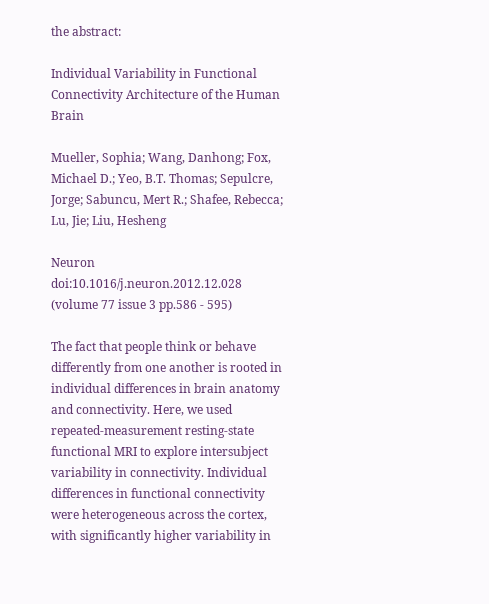the abstract:

Individual Variability in Functional Connectivity Architecture of the Human Brain

Mueller, Sophia; Wang, Danhong; Fox, Michael D.; Yeo, B.T. Thomas; Sepulcre, Jorge; Sabuncu, Mert R.; Shafee, Rebecca; Lu, Jie; Liu, Hesheng

Neuron doi:10.1016/j.neuron.2012.12.028 (volume 77 issue 3 pp.586 - 595)

The fact that people think or behave differently from one another is rooted in individual differences in brain anatomy and connectivity. Here, we used repeated-measurement resting-state functional MRI to explore intersubject variability in connectivity. Individual differences in functional connectivity were heterogeneous across the cortex, with significantly higher variability in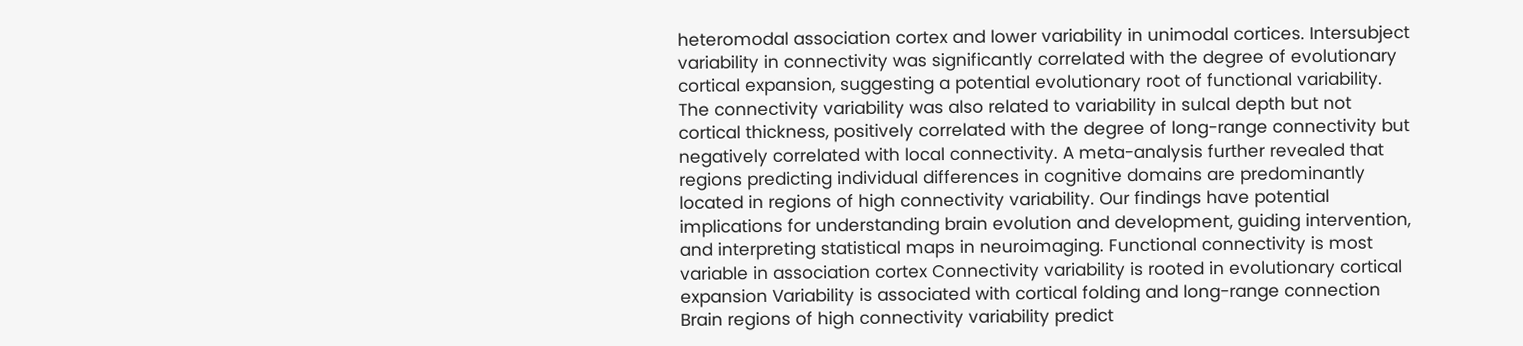heteromodal association cortex and lower variability in unimodal cortices. Intersubject variability in connectivity was significantly correlated with the degree of evolutionary cortical expansion, suggesting a potential evolutionary root of functional variability. The connectivity variability was also related to variability in sulcal depth but not cortical thickness, positively correlated with the degree of long-range connectivity but negatively correlated with local connectivity. A meta-analysis further revealed that regions predicting individual differences in cognitive domains are predominantly located in regions of high connectivity variability. Our findings have potential implications for understanding brain evolution and development, guiding intervention, and interpreting statistical maps in neuroimaging. Functional connectivity is most variable in association cortex Connectivity variability is rooted in evolutionary cortical expansion Variability is associated with cortical folding and long-range connection Brain regions of high connectivity variability predict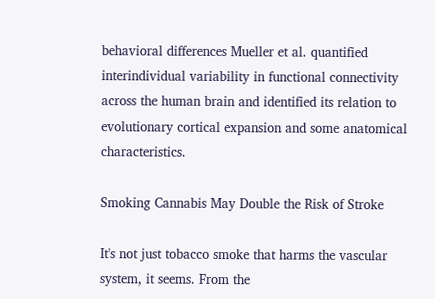behavioral differences Mueller et al. quantified interindividual variability in functional connectivity across the human brain and identified its relation to evolutionary cortical expansion and some anatomical characteristics.

Smoking Cannabis May Double the Risk of Stroke

It's not just tobacco smoke that harms the vascular system, it seems. From the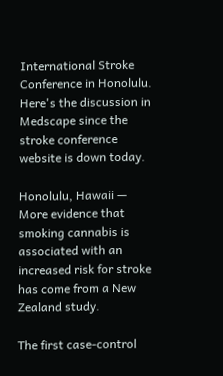International Stroke Conference in Honolulu. Here's the discussion in Medscape since the stroke conference website is down today.

Honolulu, Hawaii — More evidence that smoking cannabis is associated with an increased risk for stroke has come from a New Zealand study.

The first case-control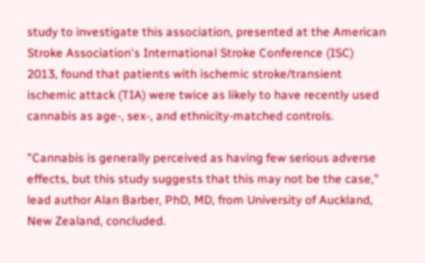study to investigate this association, presented at the American Stroke Association's International Stroke Conference (ISC) 2013, found that patients with ischemic stroke/transient ischemic attack (TIA) were twice as likely to have recently used cannabis as age-, sex-, and ethnicity-matched controls.

"Cannabis is generally perceived as having few serious adverse effects, but this study suggests that this may not be the case," lead author Alan Barber, PhD, MD, from University of Auckland, New Zealand, concluded.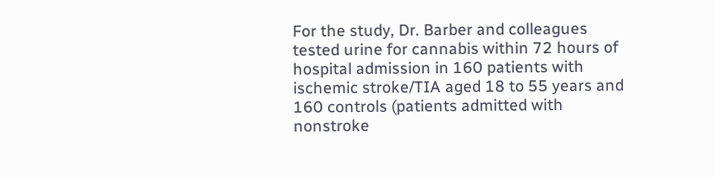For the study, Dr. Barber and colleagues tested urine for cannabis within 72 hours of hospital admission in 160 patients with ischemic stroke/TIA aged 18 to 55 years and 160 controls (patients admitted with nonstroke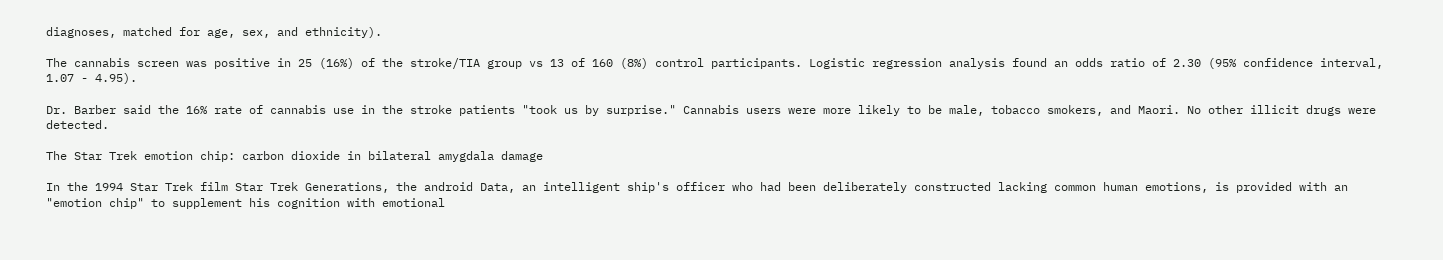diagnoses, matched for age, sex, and ethnicity).

The cannabis screen was positive in 25 (16%) of the stroke/TIA group vs 13 of 160 (8%) control participants. Logistic regression analysis found an odds ratio of 2.30 (95% confidence interval, 1.07 - 4.95).

Dr. Barber said the 16% rate of cannabis use in the stroke patients "took us by surprise." Cannabis users were more likely to be male, tobacco smokers, and Maori. No other illicit drugs were detected.

The Star Trek emotion chip: carbon dioxide in bilateral amygdala damage

In the 1994 Star Trek film Star Trek Generations, the android Data, an intelligent ship's officer who had been deliberately constructed lacking common human emotions, is provided with an "emotion chip" to supplement his cognition with emotional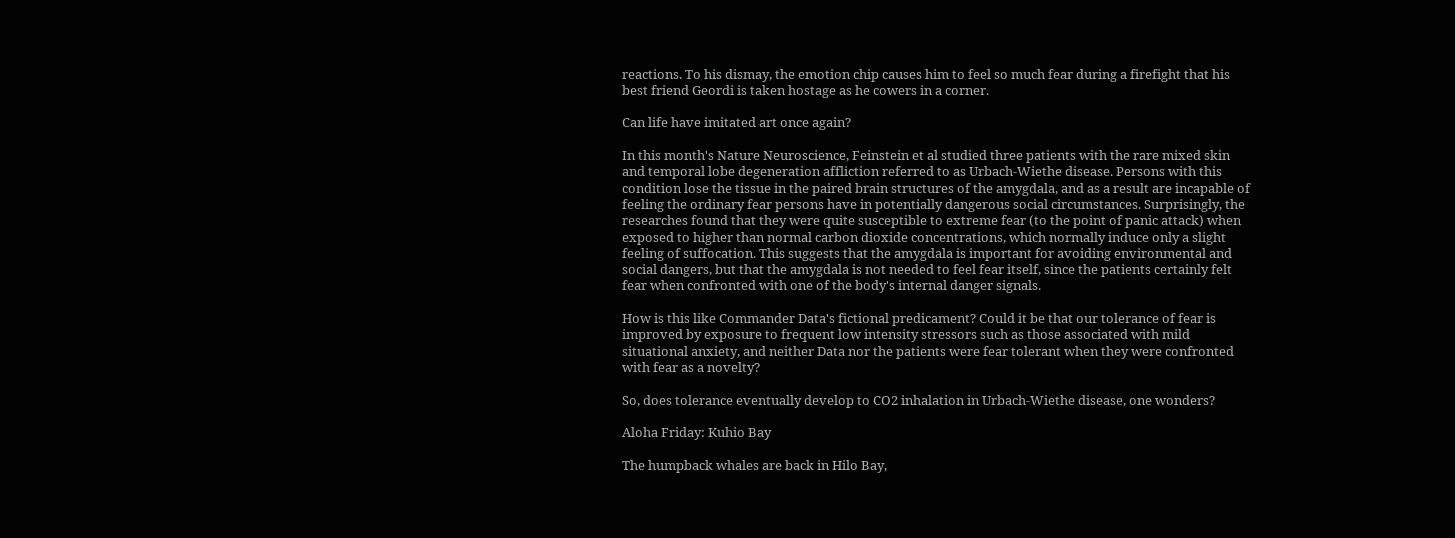reactions. To his dismay, the emotion chip causes him to feel so much fear during a firefight that his best friend Geordi is taken hostage as he cowers in a corner.

Can life have imitated art once again?

In this month's Nature Neuroscience, Feinstein et al studied three patients with the rare mixed skin and temporal lobe degeneration affliction referred to as Urbach-Wiethe disease. Persons with this condition lose the tissue in the paired brain structures of the amygdala, and as a result are incapable of feeling the ordinary fear persons have in potentially dangerous social circumstances. Surprisingly, the researches found that they were quite susceptible to extreme fear (to the point of panic attack) when exposed to higher than normal carbon dioxide concentrations, which normally induce only a slight feeling of suffocation. This suggests that the amygdala is important for avoiding environmental and social dangers, but that the amygdala is not needed to feel fear itself, since the patients certainly felt fear when confronted with one of the body's internal danger signals.

How is this like Commander Data's fictional predicament? Could it be that our tolerance of fear is improved by exposure to frequent low intensity stressors such as those associated with mild situational anxiety, and neither Data nor the patients were fear tolerant when they were confronted with fear as a novelty?

So, does tolerance eventually develop to CO2 inhalation in Urbach-Wiethe disease, one wonders?

Aloha Friday: Kuhio Bay

The humpback whales are back in Hilo Bay,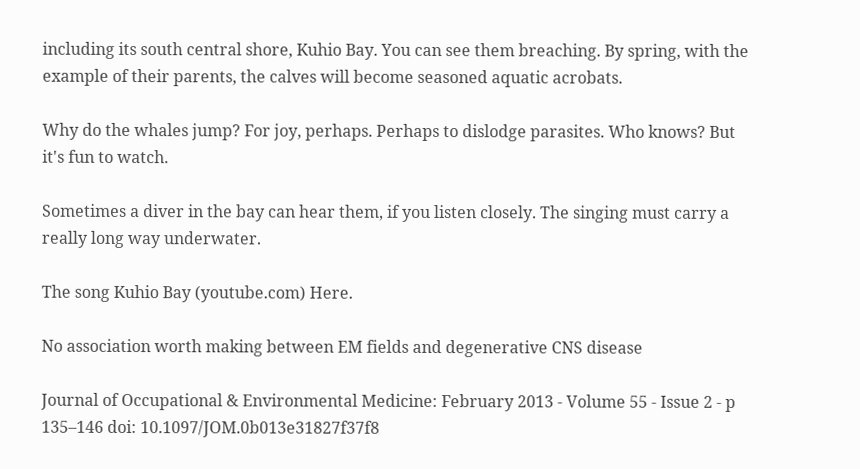including its south central shore, Kuhio Bay. You can see them breaching. By spring, with the example of their parents, the calves will become seasoned aquatic acrobats.

Why do the whales jump? For joy, perhaps. Perhaps to dislodge parasites. Who knows? But it's fun to watch.

Sometimes a diver in the bay can hear them, if you listen closely. The singing must carry a really long way underwater.

The song Kuhio Bay (youtube.com) Here.

No association worth making between EM fields and degenerative CNS disease

Journal of Occupational & Environmental Medicine: February 2013 - Volume 55 - Issue 2 - p 135–146 doi: 10.1097/JOM.0b013e31827f37f8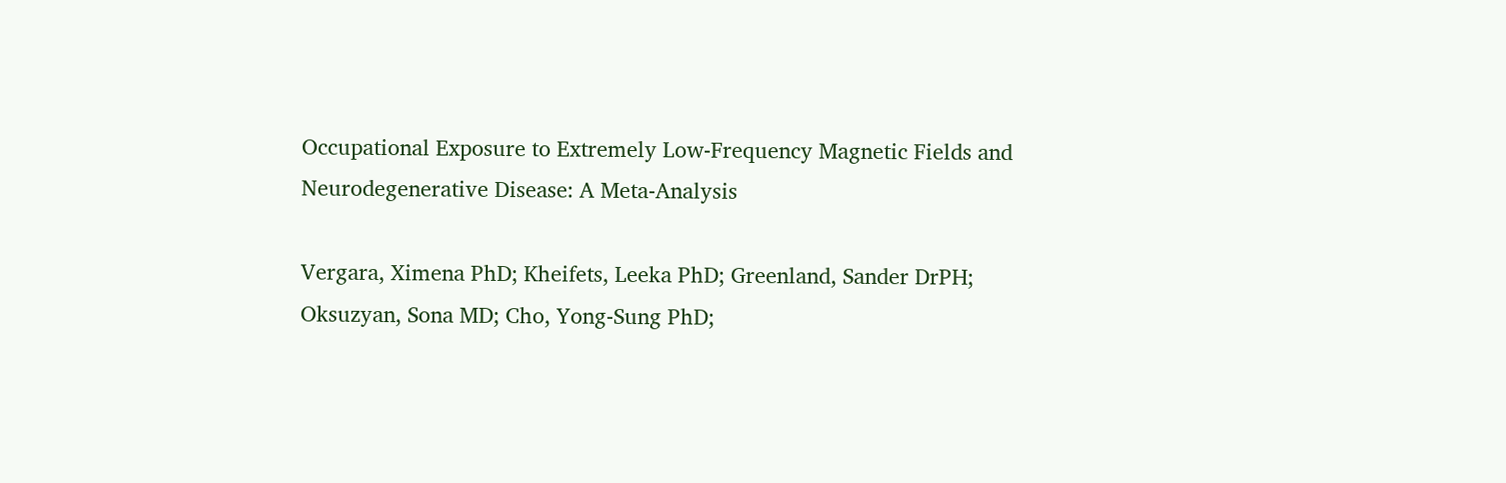Occupational Exposure to Extremely Low-Frequency Magnetic Fields and Neurodegenerative Disease: A Meta-Analysis

Vergara, Ximena PhD; Kheifets, Leeka PhD; Greenland, Sander DrPH; Oksuzyan, Sona MD; Cho, Yong-Sung PhD;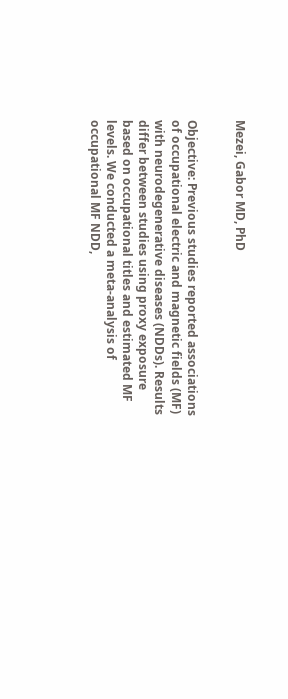Mezei, Gabor MD, PhD


Objective: Previous studies reported associations of occupational electric and magnetic fields (MF) with neurodegenerative diseases (NDDs). Results differ between studies using proxy exposure based on occupational titles and estimated MF levels. We conducted a meta-analysis of occupational MF NDD,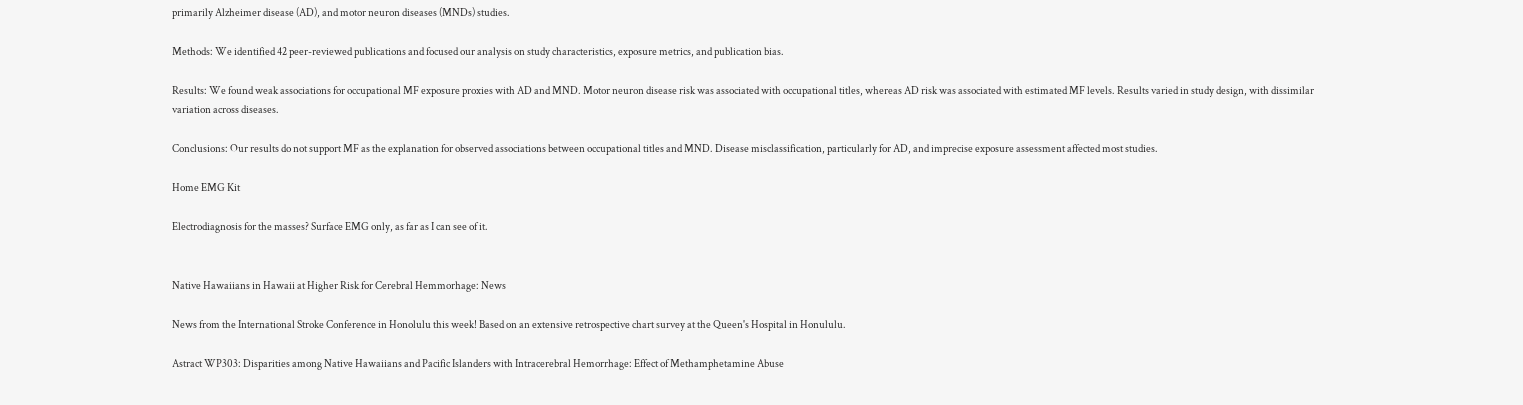primarily Alzheimer disease (AD), and motor neuron diseases (MNDs) studies.

Methods: We identified 42 peer-reviewed publications and focused our analysis on study characteristics, exposure metrics, and publication bias.

Results: We found weak associations for occupational MF exposure proxies with AD and MND. Motor neuron disease risk was associated with occupational titles, whereas AD risk was associated with estimated MF levels. Results varied in study design, with dissimilar variation across diseases.

Conclusions: Our results do not support MF as the explanation for observed associations between occupational titles and MND. Disease misclassification, particularly for AD, and imprecise exposure assessment affected most studies.

Home EMG Kit

Electrodiagnosis for the masses? Surface EMG only, as far as I can see of it.


Native Hawaiians in Hawaii at Higher Risk for Cerebral Hemmorhage: News

News from the International Stroke Conference in Honolulu this week! Based on an extensive retrospective chart survey at the Queen's Hospital in Honululu.

Astract WP303: Disparities among Native Hawaiians and Pacific Islanders with Intracerebral Hemorrhage: Effect of Methamphetamine Abuse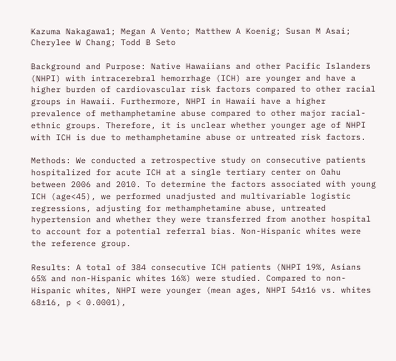Kazuma Nakagawa1; Megan A Vento; Matthew A Koenig; Susan M Asai; Cherylee W Chang; Todd B Seto

Background and Purpose: Native Hawaiians and other Pacific Islanders (NHPI) with intracerebral hemorrhage (ICH) are younger and have a higher burden of cardiovascular risk factors compared to other racial groups in Hawaii. Furthermore, NHPI in Hawaii have a higher prevalence of methamphetamine abuse compared to other major racial-ethnic groups. Therefore, it is unclear whether younger age of NHPI with ICH is due to methamphetamine abuse or untreated risk factors.

Methods: We conducted a retrospective study on consecutive patients hospitalized for acute ICH at a single tertiary center on Oahu between 2006 and 2010. To determine the factors associated with young ICH (age<45), we performed unadjusted and multivariable logistic regressions, adjusting for methamphetamine abuse, untreated hypertension and whether they were transferred from another hospital to account for a potential referral bias. Non-Hispanic whites were the reference group.

Results: A total of 384 consecutive ICH patients (NHPI 19%, Asians 65% and non-Hispanic whites 16%) were studied. Compared to non-Hispanic whites, NHPI were younger (mean ages, NHPI 54±16 vs. whites 68±16, p < 0.0001),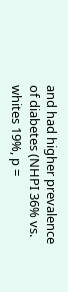and had higher prevalence of diabetes (NHPI 36% vs. whites 19%, p =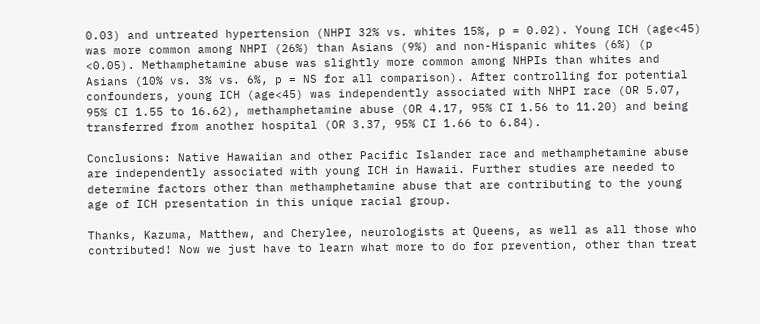0.03) and untreated hypertension (NHPI 32% vs. whites 15%, p = 0.02). Young ICH (age<45) was more common among NHPI (26%) than Asians (9%) and non-Hispanic whites (6%) (p <0.05). Methamphetamine abuse was slightly more common among NHPIs than whites and Asians (10% vs. 3% vs. 6%, p = NS for all comparison). After controlling for potential confounders, young ICH (age<45) was independently associated with NHPI race (OR 5.07, 95% CI 1.55 to 16.62), methamphetamine abuse (OR 4.17, 95% CI 1.56 to 11.20) and being transferred from another hospital (OR 3.37, 95% CI 1.66 to 6.84).

Conclusions: Native Hawaiian and other Pacific Islander race and methamphetamine abuse are independently associated with young ICH in Hawaii. Further studies are needed to determine factors other than methamphetamine abuse that are contributing to the young age of ICH presentation in this unique racial group.

Thanks, Kazuma, Matthew, and Cherylee, neurologists at Queens, as well as all those who contributed! Now we just have to learn what more to do for prevention, other than treat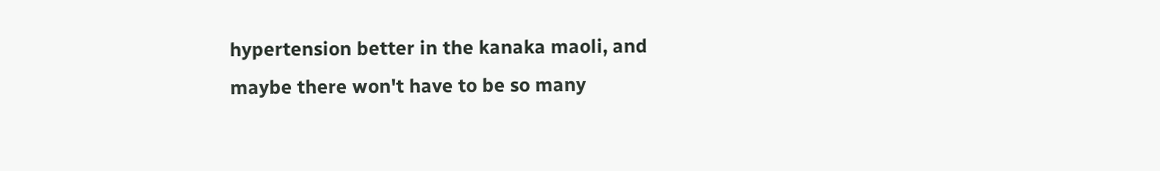hypertension better in the kanaka maoli, and maybe there won't have to be so many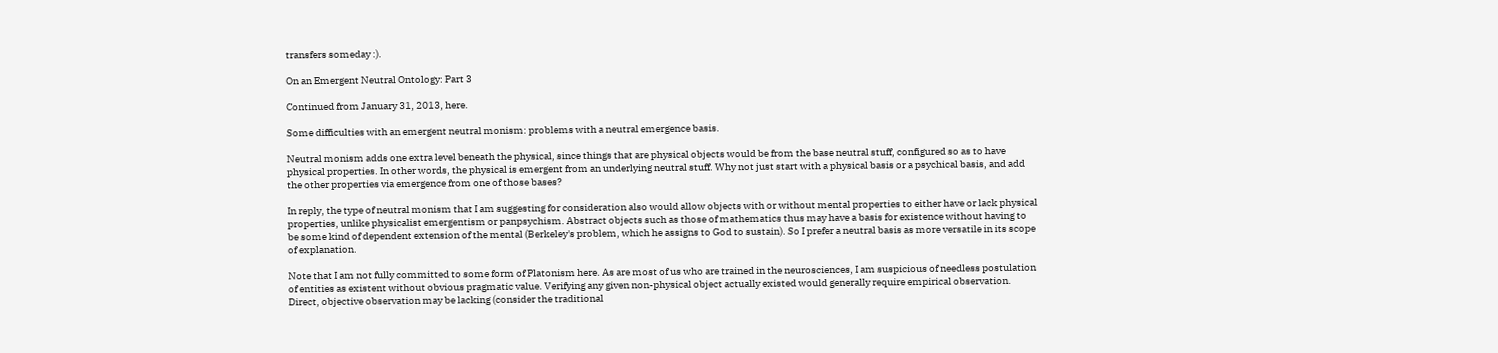transfers someday :).

On an Emergent Neutral Ontology: Part 3

Continued from January 31, 2013, here.

Some difficulties with an emergent neutral monism: problems with a neutral emergence basis.

Neutral monism adds one extra level beneath the physical, since things that are physical objects would be from the base neutral stuff, configured so as to have physical properties. In other words, the physical is emergent from an underlying neutral stuff. Why not just start with a physical basis or a psychical basis, and add the other properties via emergence from one of those bases?

In reply, the type of neutral monism that I am suggesting for consideration also would allow objects with or without mental properties to either have or lack physical properties, unlike physicalist emergentism or panpsychism. Abstract objects such as those of mathematics thus may have a basis for existence without having to be some kind of dependent extension of the mental (Berkeley's problem, which he assigns to God to sustain). So I prefer a neutral basis as more versatile in its scope of explanation.

Note that I am not fully committed to some form of Platonism here. As are most of us who are trained in the neurosciences, I am suspicious of needless postulation of entities as existent without obvious pragmatic value. Verifying any given non-physical object actually existed would generally require empirical observation. Direct, objective observation may be lacking (consider the traditional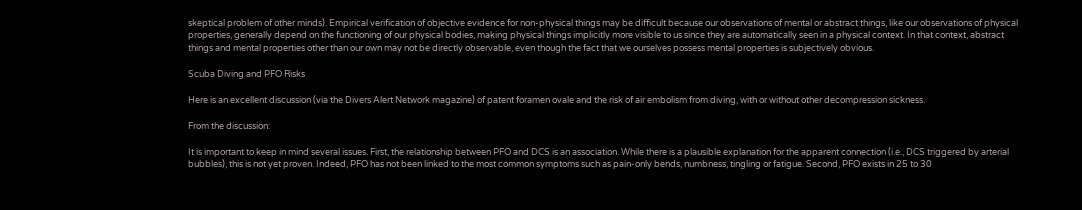skeptical problem of other minds). Empirical verification of objective evidence for non-physical things may be difficult because our observations of mental or abstract things, like our observations of physical properties, generally depend on the functioning of our physical bodies, making physical things implicitly more visible to us since they are automatically seen in a physical context. In that context, abstract things and mental properties other than our own may not be directly observable, even though the fact that we ourselves possess mental properties is subjectively obvious.

Scuba Diving and PFO Risks

Here is an excellent discussion (via the Divers Alert Network magazine) of patent foramen ovale and the risk of air embolism from diving, with or without other decompression sickness.

From the discussion:

It is important to keep in mind several issues. First, the relationship between PFO and DCS is an association. While there is a plausible explanation for the apparent connection (i.e., DCS triggered by arterial bubbles), this is not yet proven. Indeed, PFO has not been linked to the most common symptoms such as pain-only bends, numbness, tingling or fatigue. Second, PFO exists in 25 to 30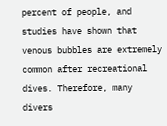percent of people, and studies have shown that venous bubbles are extremely common after recreational dives. Therefore, many divers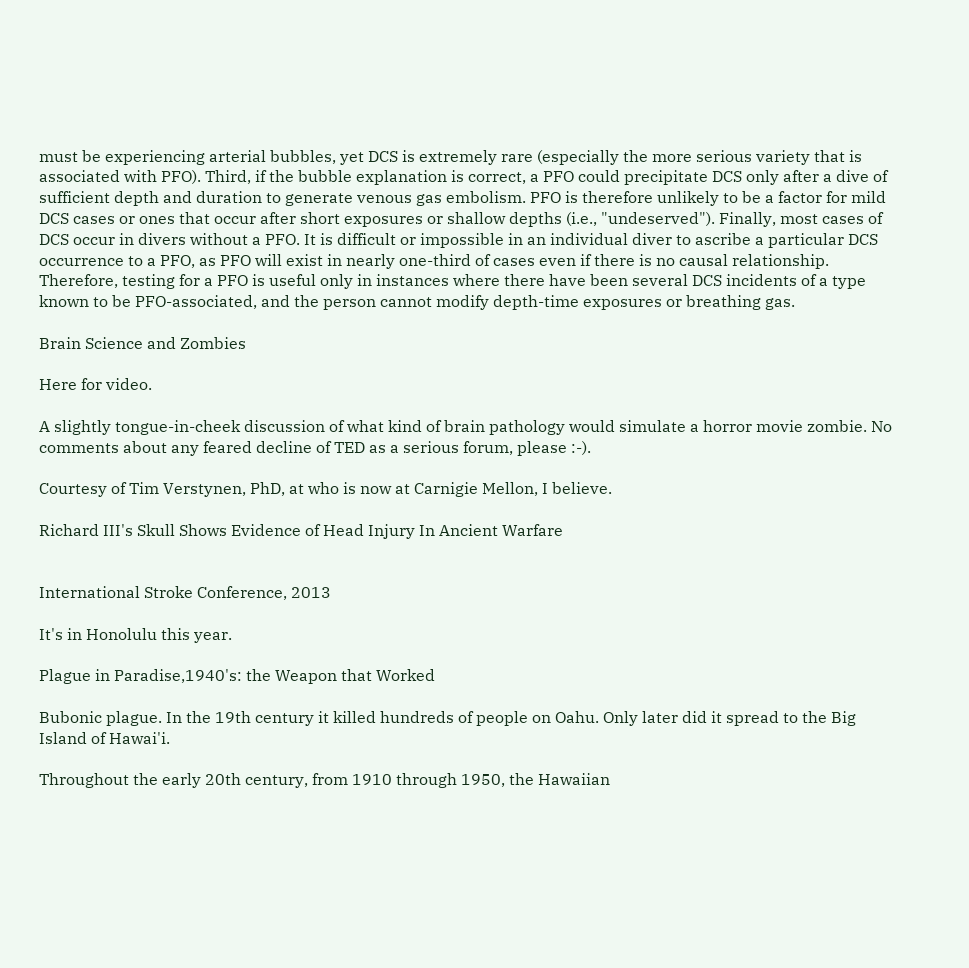must be experiencing arterial bubbles, yet DCS is extremely rare (especially the more serious variety that is associated with PFO). Third, if the bubble explanation is correct, a PFO could precipitate DCS only after a dive of sufficient depth and duration to generate venous gas embolism. PFO is therefore unlikely to be a factor for mild DCS cases or ones that occur after short exposures or shallow depths (i.e., "undeserved"). Finally, most cases of DCS occur in divers without a PFO. It is difficult or impossible in an individual diver to ascribe a particular DCS occurrence to a PFO, as PFO will exist in nearly one-third of cases even if there is no causal relationship. Therefore, testing for a PFO is useful only in instances where there have been several DCS incidents of a type known to be PFO-associated, and the person cannot modify depth-time exposures or breathing gas.

Brain Science and Zombies

Here for video.

A slightly tongue-in-cheek discussion of what kind of brain pathology would simulate a horror movie zombie. No comments about any feared decline of TED as a serious forum, please :-).

Courtesy of Tim Verstynen, PhD, at who is now at Carnigie Mellon, I believe.

Richard III's Skull Shows Evidence of Head Injury In Ancient Warfare


International Stroke Conference, 2013

It's in Honolulu this year.

Plague in Paradise,1940's: the Weapon that Worked

Bubonic plague. In the 19th century it killed hundreds of people on Oahu. Only later did it spread to the Big Island of Hawai'i.

Throughout the early 20th century, from 1910 through 1950, the Hawaiian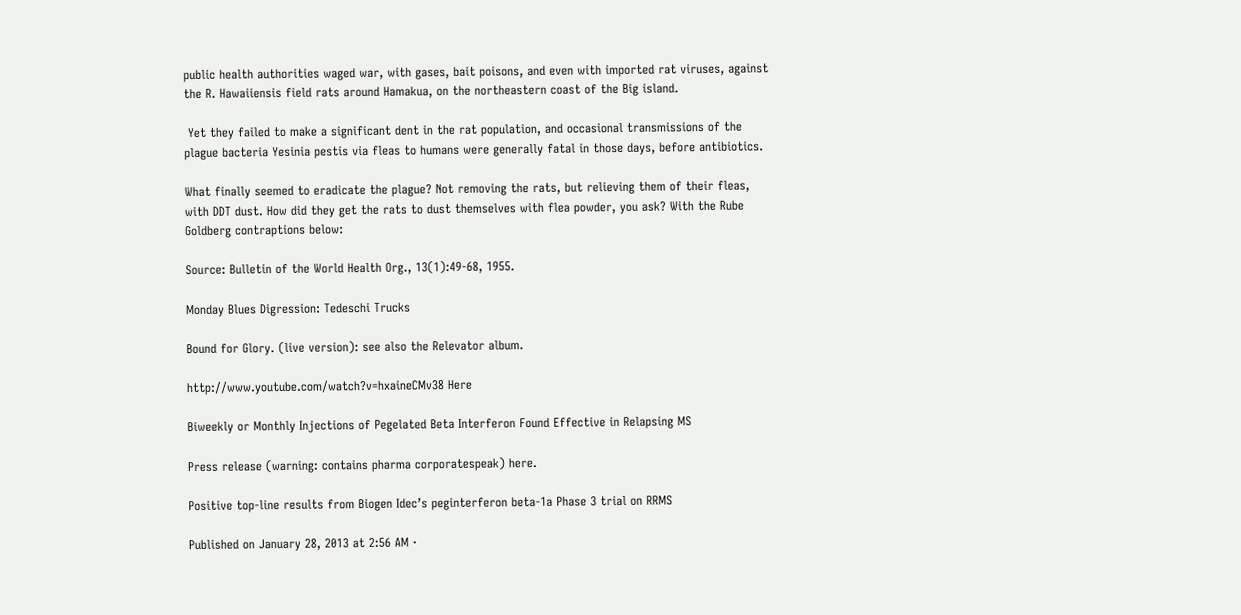public health authorities waged war, with gases, bait poisons, and even with imported rat viruses, against the R. Hawaiiensis field rats around Hamakua, on the northeastern coast of the Big island.

 Yet they failed to make a significant dent in the rat population, and occasional transmissions of the plague bacteria Yesinia pestis via fleas to humans were generally fatal in those days, before antibiotics.

What finally seemed to eradicate the plague? Not removing the rats, but relieving them of their fleas, with DDT dust. How did they get the rats to dust themselves with flea powder, you ask? With the Rube Goldberg contraptions below:

Source: Bulletin of the World Health Org., 13(1):49-68, 1955.

Monday Blues Digression: Tedeschi Trucks

Bound for Glory. (live version): see also the Relevator album.

http://www.youtube.com/watch?v=hxaineCMv38 Here

Biweekly or Monthly Injections of Pegelated Beta Interferon Found Effective in Relapsing MS

Press release (warning: contains pharma corporatespeak) here.

Positive top-line results from Biogen Idec’s peginterferon beta-1a Phase 3 trial on RRMS

Published on January 28, 2013 at 2:56 AM ·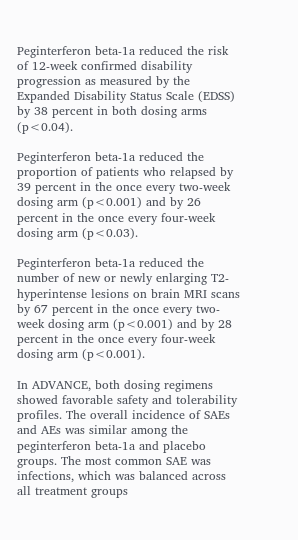Peginterferon beta-1a reduced the risk of 12-week confirmed disability progression as measured by the Expanded Disability Status Scale (EDSS) by 38 percent in both dosing arms (p<0.04).

Peginterferon beta-1a reduced the proportion of patients who relapsed by 39 percent in the once every two-week dosing arm (p<0.001) and by 26 percent in the once every four-week dosing arm (p<0.03).

Peginterferon beta-1a reduced the number of new or newly enlarging T2-hyperintense lesions on brain MRI scans by 67 percent in the once every two-week dosing arm (p<0.001) and by 28 percent in the once every four-week dosing arm (p<0.001).

In ADVANCE, both dosing regimens showed favorable safety and tolerability profiles. The overall incidence of SAEs and AEs was similar among the peginterferon beta-1a and placebo groups. The most common SAE was infections, which was balanced across all treatment groups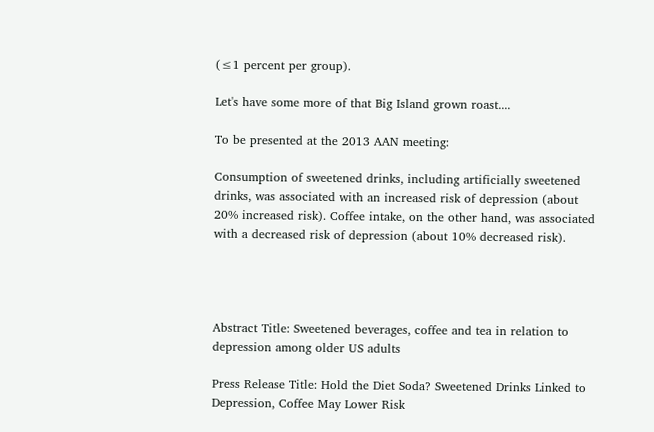(≤1 percent per group).

Let's have some more of that Big Island grown roast....

To be presented at the 2013 AAN meeting:

Consumption of sweetened drinks, including artificially sweetened drinks, was associated with an increased risk of depression (about 20% increased risk). Coffee intake, on the other hand, was associated with a decreased risk of depression (about 10% decreased risk).




Abstract Title: Sweetened beverages, coffee and tea in relation to depression among older US adults

Press Release Title: Hold the Diet Soda? Sweetened Drinks Linked to Depression, Coffee May Lower Risk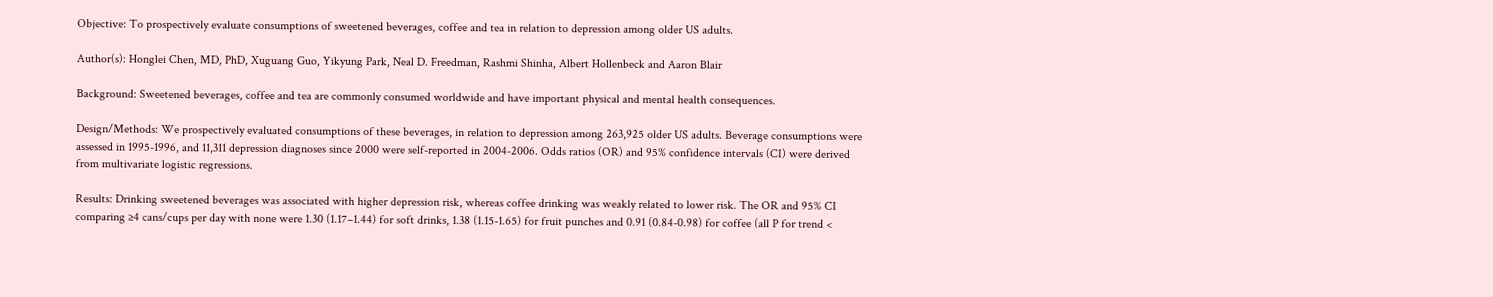Objective: To prospectively evaluate consumptions of sweetened beverages, coffee and tea in relation to depression among older US adults.

Author(s): Honglei Chen, MD, PhD, Xuguang Guo, Yikyung Park, Neal D. Freedman, Rashmi Shinha, Albert Hollenbeck and Aaron Blair

Background: Sweetened beverages, coffee and tea are commonly consumed worldwide and have important physical and mental health consequences.

Design/Methods: We prospectively evaluated consumptions of these beverages, in relation to depression among 263,925 older US adults. Beverage consumptions were assessed in 1995-1996, and 11,311 depression diagnoses since 2000 were self-reported in 2004-2006. Odds ratios (OR) and 95% confidence intervals (CI) were derived from multivariate logistic regressions.

Results: Drinking sweetened beverages was associated with higher depression risk, whereas coffee drinking was weakly related to lower risk. The OR and 95% CI comparing ≥4 cans/cups per day with none were 1.30 (1.17–1.44) for soft drinks, 1.38 (1.15-1.65) for fruit punches and 0.91 (0.84-0.98) for coffee (all P for trend <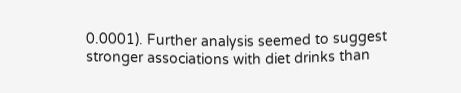0.0001). Further analysis seemed to suggest stronger associations with diet drinks than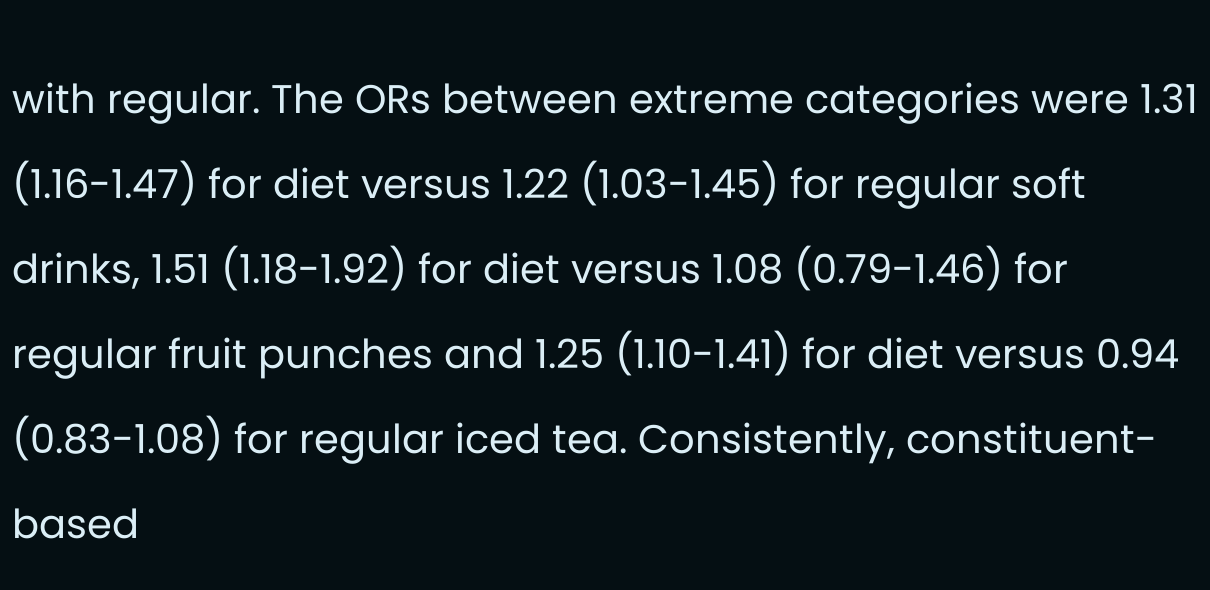with regular. The ORs between extreme categories were 1.31 (1.16-1.47) for diet versus 1.22 (1.03-1.45) for regular soft drinks, 1.51 (1.18-1.92) for diet versus 1.08 (0.79-1.46) for regular fruit punches and 1.25 (1.10-1.41) for diet versus 0.94 (0.83-1.08) for regular iced tea. Consistently, constituent-based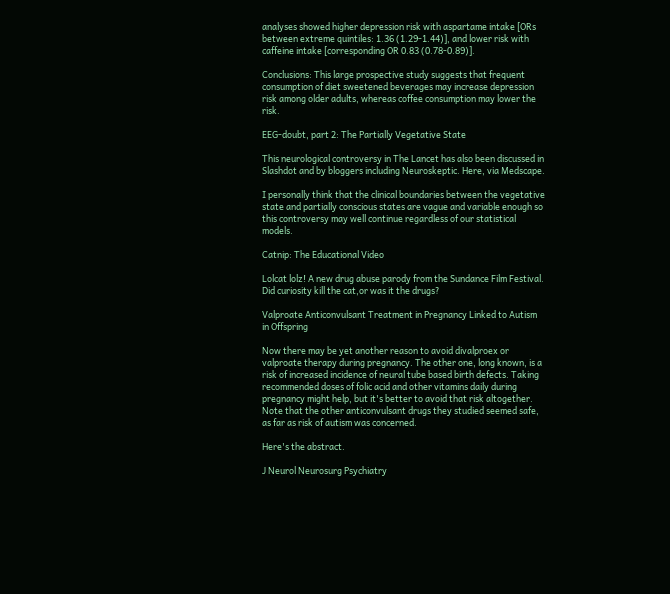analyses showed higher depression risk with aspartame intake [ORs between extreme quintiles: 1.36 (1.29-1.44)], and lower risk with caffeine intake [corresponding OR 0.83 (0.78-0.89)].

Conclusions: This large prospective study suggests that frequent consumption of diet sweetened beverages may increase depression risk among older adults, whereas coffee consumption may lower the risk.

EEG-doubt, part 2: The Partially Vegetative State

This neurological controversy in The Lancet has also been discussed in Slashdot and by bloggers including Neuroskeptic. Here, via Medscape.

I personally think that the clinical boundaries between the vegetative state and partially conscious states are vague and variable enough so this controversy may well continue regardless of our statistical models.

Catnip: The Educational Video

Lolcat lolz! A new drug abuse parody from the Sundance Film Festival. Did curiosity kill the cat,or was it the drugs?

Valproate Anticonvulsant Treatment in Pregnancy Linked to Autism in Offspring

Now there may be yet another reason to avoid divalproex or valproate therapy during pregnancy. The other one, long known, is a risk of increased incidence of neural tube based birth defects. Taking recommended doses of folic acid and other vitamins daily during pregnancy might help, but it's better to avoid that risk altogether. Note that the other anticonvulsant drugs they studied seemed safe, as far as risk of autism was concerned.

Here's the abstract.

J Neurol Neurosurg Psychiatry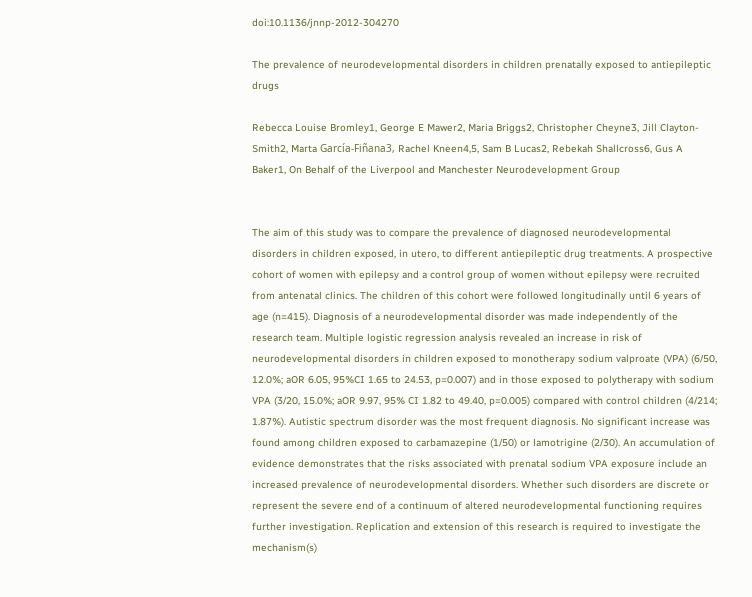doi:10.1136/jnnp-2012-304270

The prevalence of neurodevelopmental disorders in children prenatally exposed to antiepileptic drugs

Rebecca Louise Bromley1, George E Mawer2, Maria Briggs2, Christopher Cheyne3, Jill Clayton-Smith2, Marta García-Fiñana3, Rachel Kneen4,5, Sam B Lucas2, Rebekah Shallcross6, Gus A Baker1, On Behalf of the Liverpool and Manchester Neurodevelopment Group


The aim of this study was to compare the prevalence of diagnosed neurodevelopmental disorders in children exposed, in utero, to different antiepileptic drug treatments. A prospective cohort of women with epilepsy and a control group of women without epilepsy were recruited from antenatal clinics. The children of this cohort were followed longitudinally until 6 years of age (n=415). Diagnosis of a neurodevelopmental disorder was made independently of the research team. Multiple logistic regression analysis revealed an increase in risk of neurodevelopmental disorders in children exposed to monotherapy sodium valproate (VPA) (6/50, 12.0%; aOR 6.05, 95%CI 1.65 to 24.53, p=0.007) and in those exposed to polytherapy with sodium VPA (3/20, 15.0%; aOR 9.97, 95% CI 1.82 to 49.40, p=0.005) compared with control children (4/214; 1.87%). Autistic spectrum disorder was the most frequent diagnosis. No significant increase was found among children exposed to carbamazepine (1/50) or lamotrigine (2/30). An accumulation of evidence demonstrates that the risks associated with prenatal sodium VPA exposure include an increased prevalence of neurodevelopmental disorders. Whether such disorders are discrete or represent the severe end of a continuum of altered neurodevelopmental functioning requires further investigation. Replication and extension of this research is required to investigate the mechanism(s)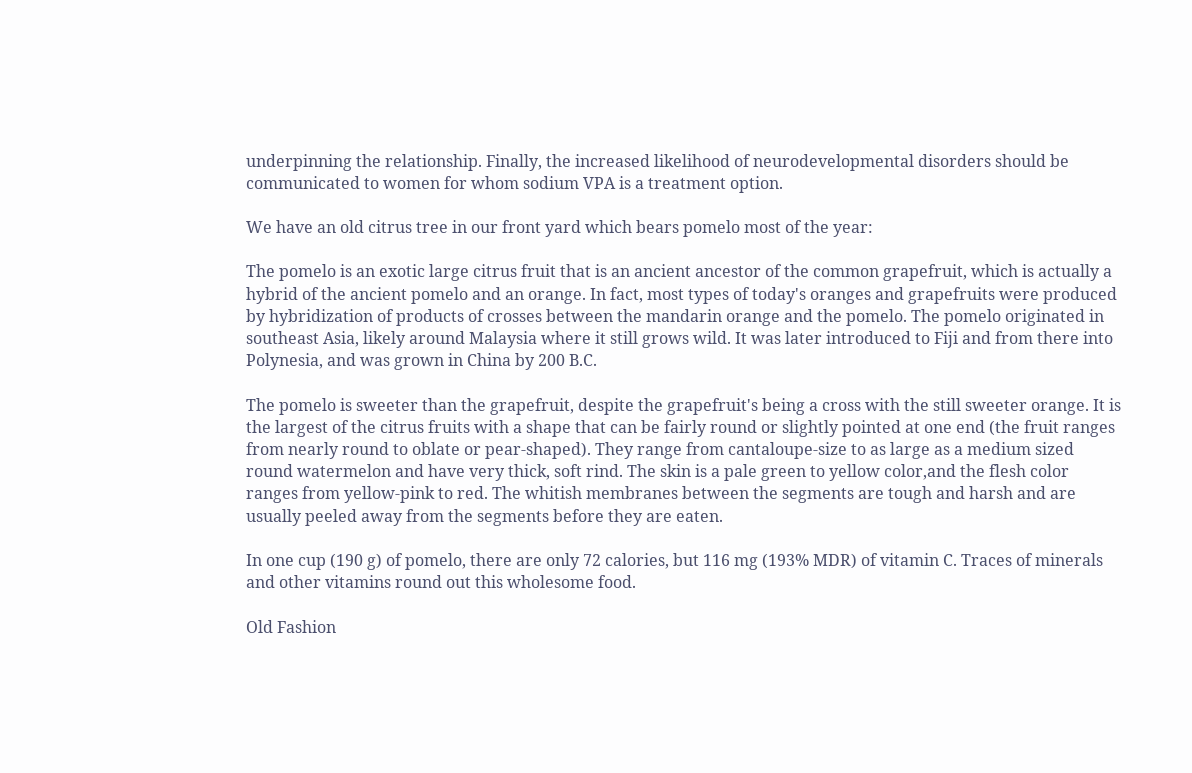underpinning the relationship. Finally, the increased likelihood of neurodevelopmental disorders should be communicated to women for whom sodium VPA is a treatment option.

We have an old citrus tree in our front yard which bears pomelo most of the year:

The pomelo is an exotic large citrus fruit that is an ancient ancestor of the common grapefruit, which is actually a hybrid of the ancient pomelo and an orange. In fact, most types of today's oranges and grapefruits were produced by hybridization of products of crosses between the mandarin orange and the pomelo. The pomelo originated in southeast Asia, likely around Malaysia where it still grows wild. It was later introduced to Fiji and from there into Polynesia, and was grown in China by 200 B.C.

The pomelo is sweeter than the grapefruit, despite the grapefruit's being a cross with the still sweeter orange. It is the largest of the citrus fruits with a shape that can be fairly round or slightly pointed at one end (the fruit ranges from nearly round to oblate or pear-shaped). They range from cantaloupe-size to as large as a medium sized round watermelon and have very thick, soft rind. The skin is a pale green to yellow color,and the flesh color ranges from yellow-pink to red. The whitish membranes between the segments are tough and harsh and are usually peeled away from the segments before they are eaten.

In one cup (190 g) of pomelo, there are only 72 calories, but 116 mg (193% MDR) of vitamin C. Traces of minerals and other vitamins round out this wholesome food.

Old Fashion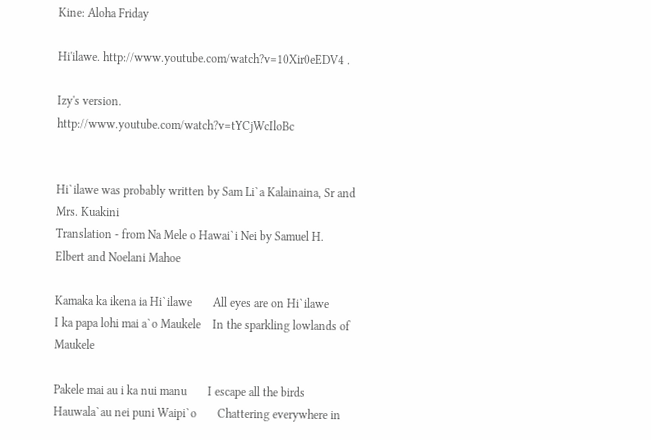Kine: Aloha Friday

Hi'ilawe. http://www.youtube.com/watch?v=10Xir0eEDV4 .

Izy's version.   http://www.youtube.com/watch?v=tYCjWcIloBc


Hi`ilawe was probably written by Sam Li`a Kalainaina, Sr and Mrs. Kuakini
Translation - from Na Mele o Hawai`i Nei by Samuel H. Elbert and Noelani Mahoe

Kamaka ka ikena ia Hi`ilawe       All eyes are on Hi`ilawe
I ka papa lohi mai a`o Maukele    In the sparkling lowlands of Maukele

Pakele mai au i ka nui manu       I escape all the birds
Hauwala`au nei puni Waipi`o       Chattering everywhere in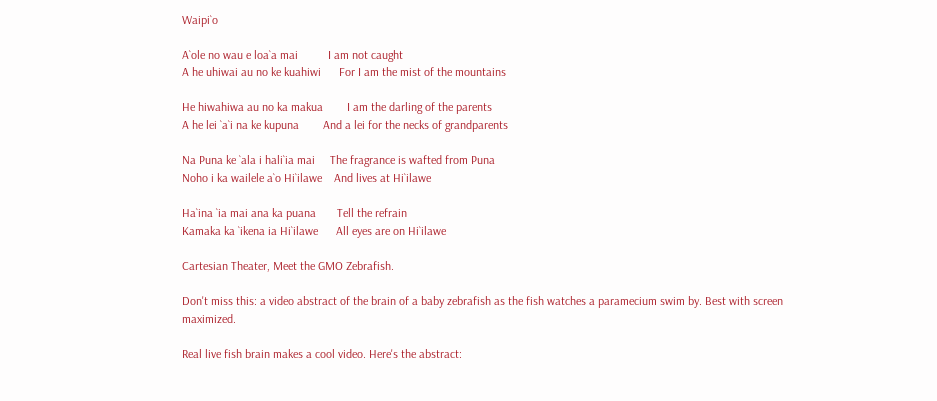Waipi`o

A`ole no wau e loa`a mai          I am not caught
A he uhiwai au no ke kuahiwi      For I am the mist of the mountains

He hiwahiwa au no ka makua        I am the darling of the parents
A he lei `a`i na ke kupuna        And a lei for the necks of grandparents

Na Puna ke `ala i hali`ia mai     The fragrance is wafted from Puna
Noho i ka wailele a`o Hi`ilawe    And lives at Hi`ilawe

Ha`ina `ia mai ana ka puana       Tell the refrain
Kamaka ka `ikena ia Hi`ilawe      All eyes are on Hi`ilawe

Cartesian Theater, Meet the GMO Zebrafish.

Don't miss this: a video abstract of the brain of a baby zebrafish as the fish watches a paramecium swim by. Best with screen maximized.

Real live fish brain makes a cool video. Here's the abstract: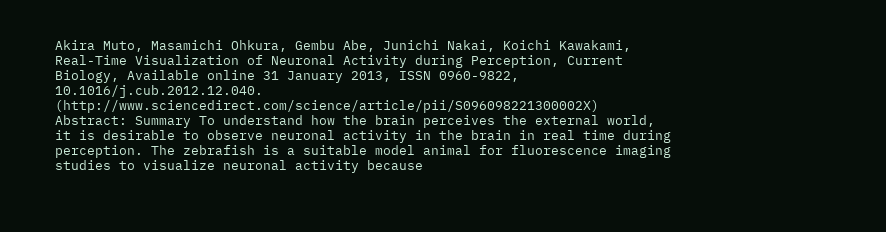Akira Muto, Masamichi Ohkura, Gembu Abe, Junichi Nakai, Koichi Kawakami, Real-Time Visualization of Neuronal Activity during Perception, Current Biology, Available online 31 January 2013, ISSN 0960-9822, 10.1016/j.cub.2012.12.040. (http://www.sciencedirect.com/science/article/pii/S096098221300002X) Abstract: Summary To understand how the brain perceives the external world, it is desirable to observe neuronal activity in the brain in real time during perception. The zebrafish is a suitable model animal for fluorescence imaging studies to visualize neuronal activity because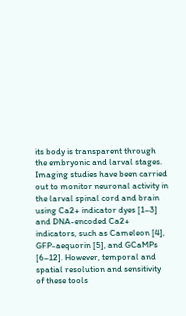its body is transparent through the embryonic and larval stages. Imaging studies have been carried out to monitor neuronal activity in the larval spinal cord and brain using Ca2+ indicator dyes [1–3] and DNA-encoded Ca2+ indicators, such as Cameleon [4], GFP-aequorin [5], and GCaMPs [6–12]. However, temporal and spatial resolution and sensitivity of these tools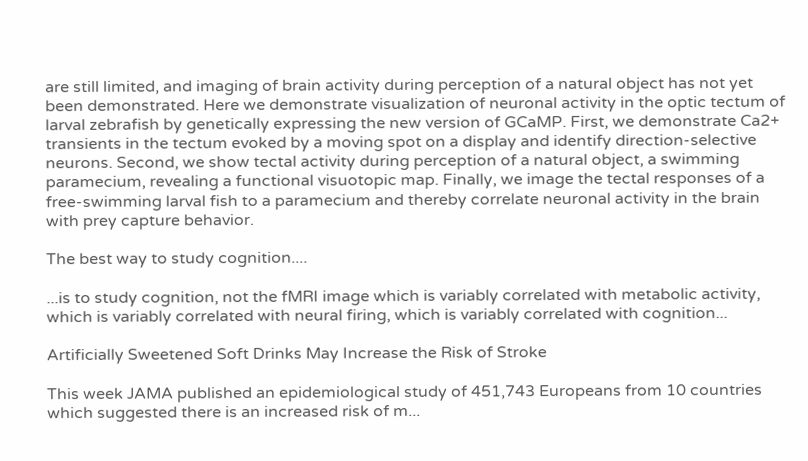are still limited, and imaging of brain activity during perception of a natural object has not yet been demonstrated. Here we demonstrate visualization of neuronal activity in the optic tectum of larval zebrafish by genetically expressing the new version of GCaMP. First, we demonstrate Ca2+ transients in the tectum evoked by a moving spot on a display and identify direction-selective neurons. Second, we show tectal activity during perception of a natural object, a swimming paramecium, revealing a functional visuotopic map. Finally, we image the tectal responses of a free-swimming larval fish to a paramecium and thereby correlate neuronal activity in the brain with prey capture behavior.

The best way to study cognition....

...is to study cognition, not the fMRI image which is variably correlated with metabolic activity, which is variably correlated with neural firing, which is variably correlated with cognition...

Artificially Sweetened Soft Drinks May Increase the Risk of Stroke

This week JAMA published an epidemiological study of 451,743 Europeans from 10 countries which suggested there is an increased risk of m...